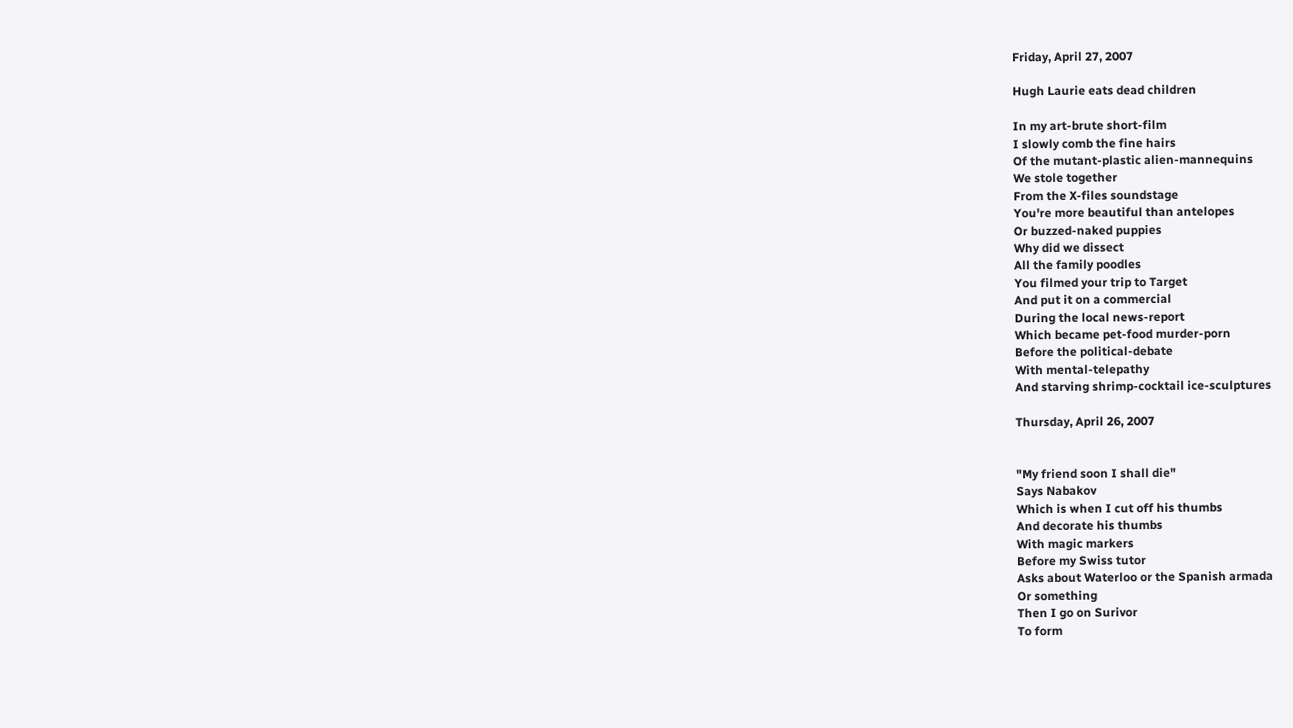Friday, April 27, 2007

Hugh Laurie eats dead children

In my art-brute short-film
I slowly comb the fine hairs
Of the mutant-plastic alien-mannequins
We stole together
From the X-files soundstage
You're more beautiful than antelopes
Or buzzed-naked puppies
Why did we dissect
All the family poodles
You filmed your trip to Target
And put it on a commercial
During the local news-report
Which became pet-food murder-porn
Before the political-debate
With mental-telepathy
And starving shrimp-cocktail ice-sculptures

Thursday, April 26, 2007


"My friend soon I shall die"
Says Nabakov
Which is when I cut off his thumbs
And decorate his thumbs
With magic markers
Before my Swiss tutor
Asks about Waterloo or the Spanish armada
Or something
Then I go on Surivor
To form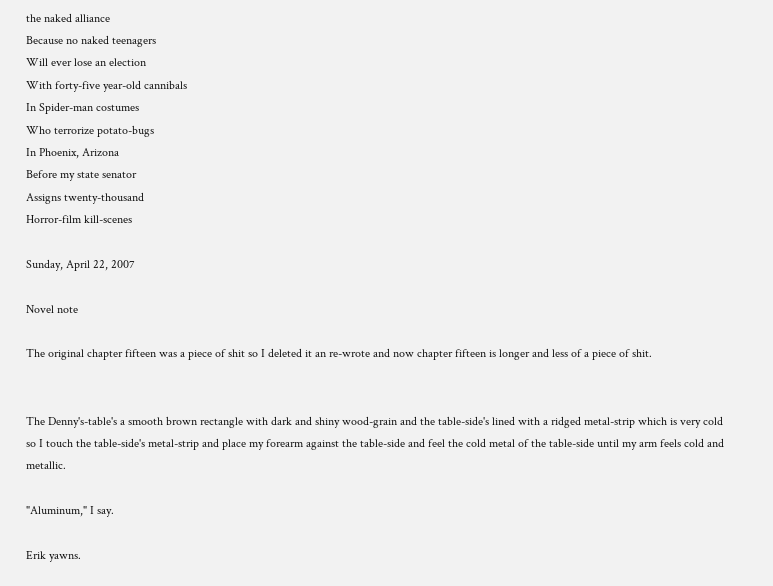the naked alliance
Because no naked teenagers
Will ever lose an election
With forty-five year-old cannibals
In Spider-man costumes
Who terrorize potato-bugs
In Phoenix, Arizona
Before my state senator
Assigns twenty-thousand
Horror-film kill-scenes

Sunday, April 22, 2007

Novel note

The original chapter fifteen was a piece of shit so I deleted it an re-wrote and now chapter fifteen is longer and less of a piece of shit.


The Denny's-table's a smooth brown rectangle with dark and shiny wood-grain and the table-side's lined with a ridged metal-strip which is very cold so I touch the table-side's metal-strip and place my forearm against the table-side and feel the cold metal of the table-side until my arm feels cold and metallic.

"Aluminum," I say.

Erik yawns.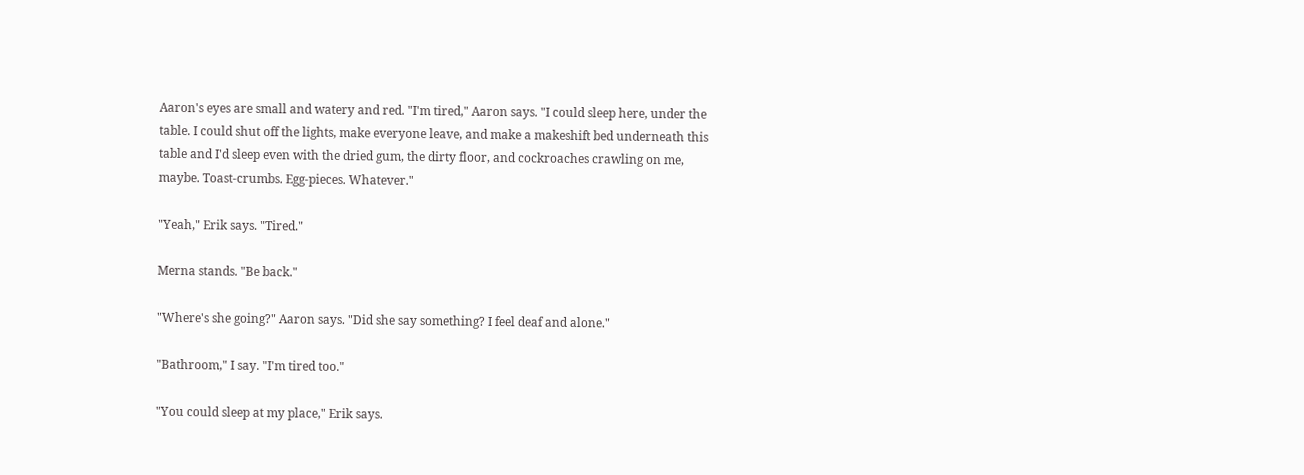Aaron's eyes are small and watery and red. "I'm tired," Aaron says. "I could sleep here, under the table. I could shut off the lights, make everyone leave, and make a makeshift bed underneath this table and I'd sleep even with the dried gum, the dirty floor, and cockroaches crawling on me, maybe. Toast-crumbs. Egg-pieces. Whatever."

"Yeah," Erik says. "Tired."

Merna stands. "Be back."

"Where's she going?" Aaron says. "Did she say something? I feel deaf and alone."

"Bathroom," I say. "I'm tired too."

"You could sleep at my place," Erik says.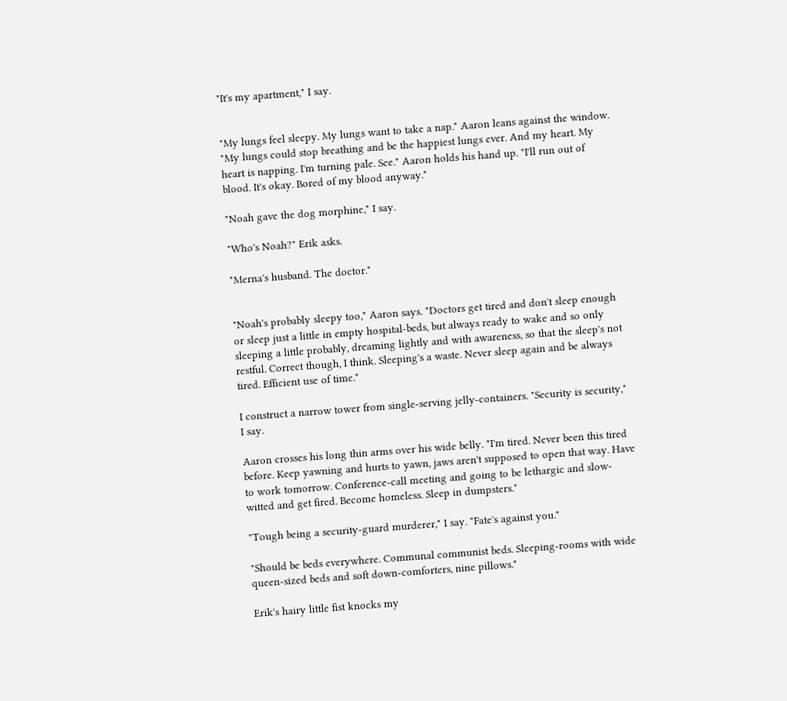"It's my apartment," I say.


"My lungs feel sleepy. My lungs want to take a nap." Aaron leans against the window. "My lungs could stop breathing and be the happiest lungs ever. And my heart. My heart is napping. I'm turning pale. See." Aaron holds his hand up. "I'll run out of blood. It's okay. Bored of my blood anyway."

"Noah gave the dog morphine," I say.

"Who's Noah?" Erik asks.

"Merna's husband. The doctor."


"Noah's probably sleepy too," Aaron says. "Doctors get tired and don't sleep enough or sleep just a little in empty hospital-beds, but always ready to wake and so only sleeping a little probably, dreaming lightly and with awareness, so that the sleep's not restful. Correct though, I think. Sleeping's a waste. Never sleep again and be always tired. Efficient use of time."

I construct a narrow tower from single-serving jelly-containers. "Security is security," I say.

Aaron crosses his long thin arms over his wide belly. "I'm tired. Never been this tired before. Keep yawning and hurts to yawn, jaws aren't supposed to open that way. Have to work tomorrow. Conference-call meeting and going to be lethargic and slow-witted and get fired. Become homeless. Sleep in dumpsters."

"Tough being a security-guard murderer," I say. "Fate's against you."

"Should be beds everywhere. Communal communist beds. Sleeping-rooms with wide queen-sized beds and soft down-comforters, nine pillows."

Erik's hairy little fist knocks my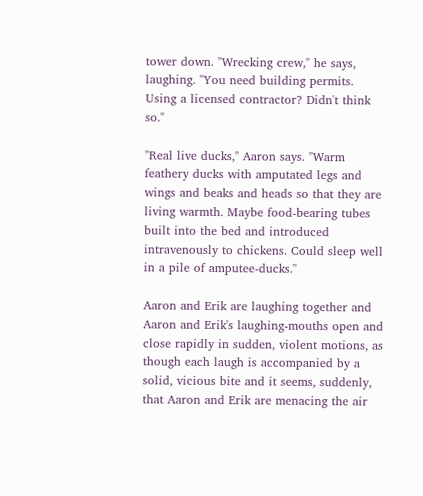tower down. "Wrecking crew," he says, laughing. "You need building permits. Using a licensed contractor? Didn't think so."

"Real live ducks," Aaron says. "Warm feathery ducks with amputated legs and wings and beaks and heads so that they are living warmth. Maybe food-bearing tubes built into the bed and introduced intravenously to chickens. Could sleep well in a pile of amputee-ducks."

Aaron and Erik are laughing together and Aaron and Erik's laughing-mouths open and close rapidly in sudden, violent motions, as though each laugh is accompanied by a solid, vicious bite and it seems, suddenly, that Aaron and Erik are menacing the air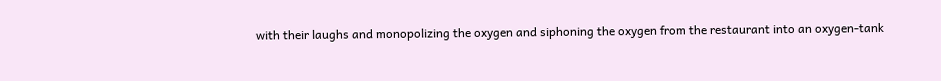with their laughs and monopolizing the oxygen and siphoning the oxygen from the restaurant into an oxygen-tank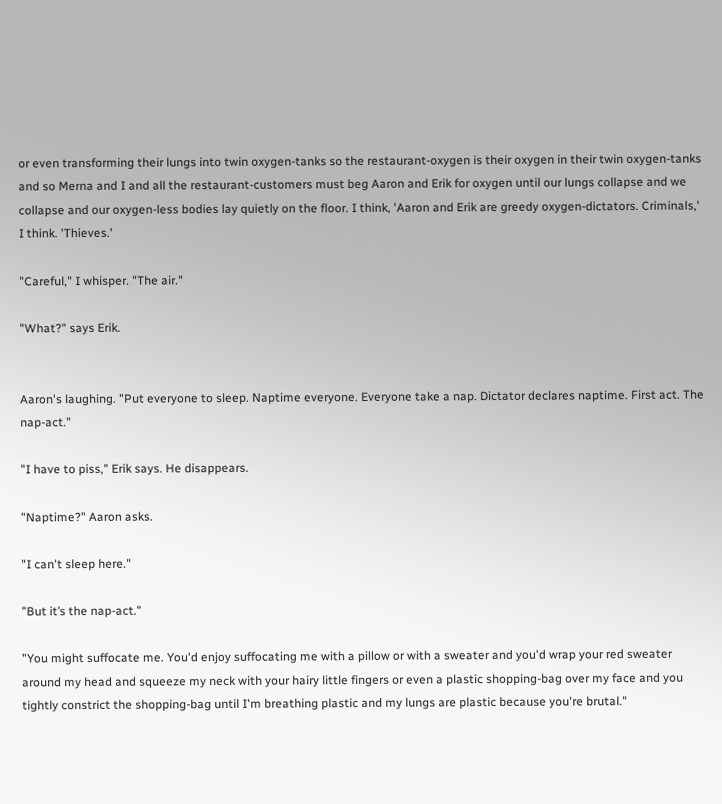or even transforming their lungs into twin oxygen-tanks so the restaurant-oxygen is their oxygen in their twin oxygen-tanks and so Merna and I and all the restaurant-customers must beg Aaron and Erik for oxygen until our lungs collapse and we collapse and our oxygen-less bodies lay quietly on the floor. I think, 'Aaron and Erik are greedy oxygen-dictators. Criminals,' I think. 'Thieves.'

"Careful," I whisper. "The air."

"What?" says Erik.


Aaron's laughing. "Put everyone to sleep. Naptime everyone. Everyone take a nap. Dictator declares naptime. First act. The nap-act."

"I have to piss," Erik says. He disappears.

"Naptime?" Aaron asks.

"I can't sleep here."

"But it’s the nap-act."

"You might suffocate me. You'd enjoy suffocating me with a pillow or with a sweater and you'd wrap your red sweater around my head and squeeze my neck with your hairy little fingers or even a plastic shopping-bag over my face and you tightly constrict the shopping-bag until I'm breathing plastic and my lungs are plastic because you're brutal."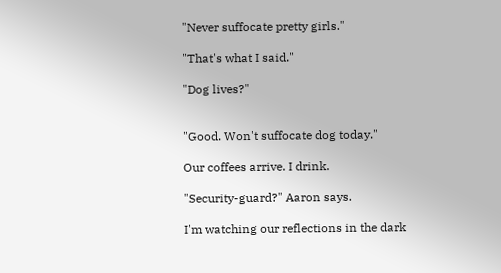"Never suffocate pretty girls."

"That's what I said."

"Dog lives?"


"Good. Won't suffocate dog today."

Our coffees arrive. I drink.

"Security-guard?" Aaron says.

I'm watching our reflections in the dark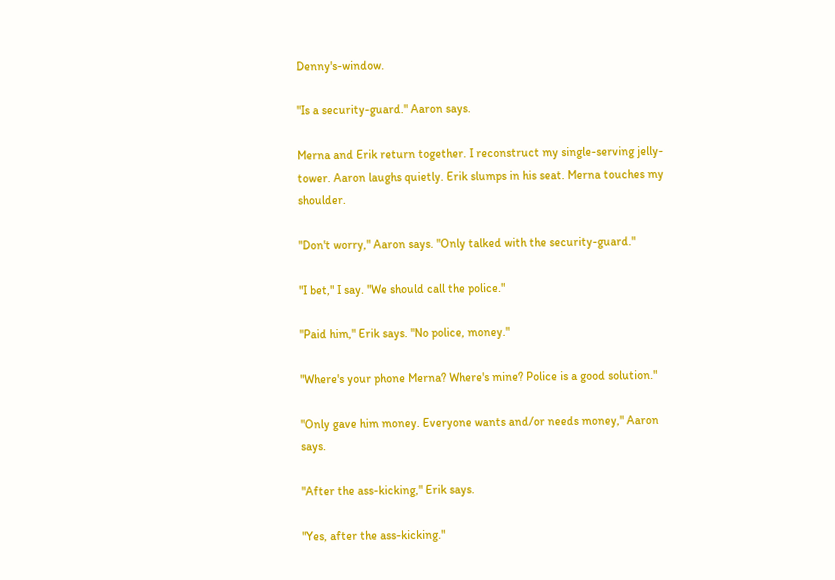Denny's-window.

"Is a security-guard." Aaron says.

Merna and Erik return together. I reconstruct my single-serving jelly-tower. Aaron laughs quietly. Erik slumps in his seat. Merna touches my shoulder.

"Don't worry," Aaron says. "Only talked with the security-guard."

"I bet," I say. "We should call the police."

"Paid him," Erik says. "No police, money."

"Where's your phone Merna? Where's mine? Police is a good solution."

"Only gave him money. Everyone wants and/or needs money," Aaron says.

"After the ass-kicking," Erik says.

"Yes, after the ass-kicking."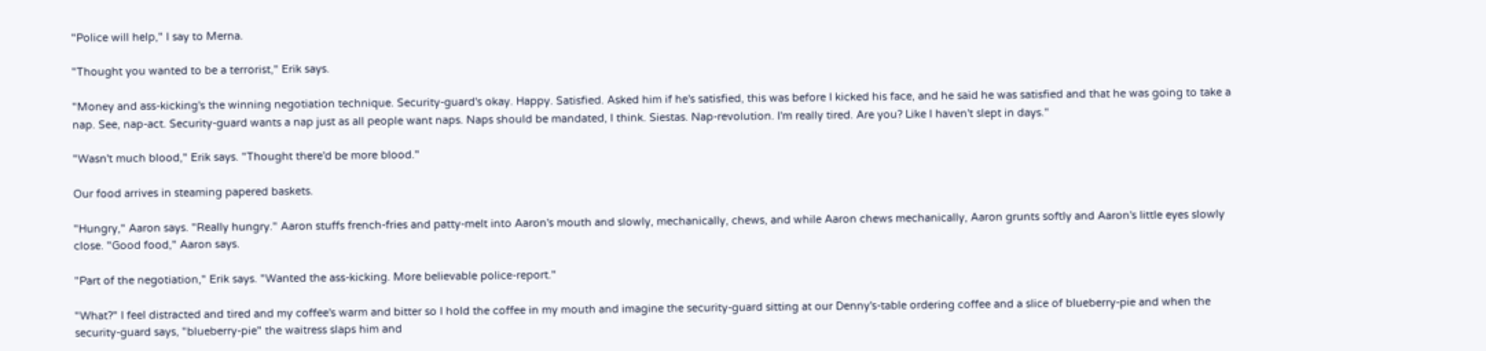"Police will help," I say to Merna.

"Thought you wanted to be a terrorist," Erik says.

"Money and ass-kicking's the winning negotiation technique. Security-guard's okay. Happy. Satisfied. Asked him if he's satisfied, this was before I kicked his face, and he said he was satisfied and that he was going to take a nap. See, nap-act. Security-guard wants a nap just as all people want naps. Naps should be mandated, I think. Siestas. Nap-revolution. I'm really tired. Are you? Like I haven't slept in days."

"Wasn't much blood," Erik says. "Thought there'd be more blood."

Our food arrives in steaming papered baskets.

"Hungry," Aaron says. "Really hungry." Aaron stuffs french-fries and patty-melt into Aaron's mouth and slowly, mechanically, chews, and while Aaron chews mechanically, Aaron grunts softly and Aaron's little eyes slowly close. "Good food," Aaron says.

"Part of the negotiation," Erik says. "Wanted the ass-kicking. More believable police-report."

"What?" I feel distracted and tired and my coffee's warm and bitter so I hold the coffee in my mouth and imagine the security-guard sitting at our Denny's-table ordering coffee and a slice of blueberry-pie and when the security-guard says, "blueberry-pie" the waitress slaps him and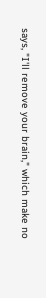says, "I'll remove your brain," which make no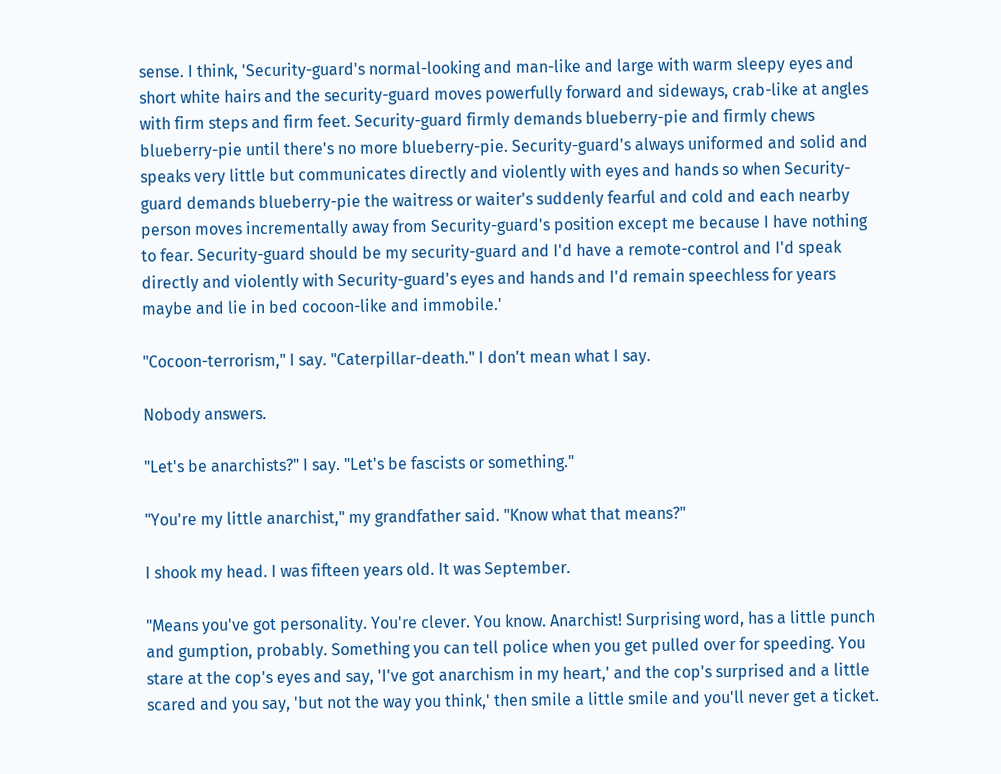sense. I think, 'Security-guard's normal-looking and man-like and large with warm sleepy eyes and short white hairs and the security-guard moves powerfully forward and sideways, crab-like at angles with firm steps and firm feet. Security-guard firmly demands blueberry-pie and firmly chews blueberry-pie until there's no more blueberry-pie. Security-guard's always uniformed and solid and speaks very little but communicates directly and violently with eyes and hands so when Security-guard demands blueberry-pie the waitress or waiter's suddenly fearful and cold and each nearby person moves incrementally away from Security-guard's position except me because I have nothing to fear. Security-guard should be my security-guard and I'd have a remote-control and I'd speak directly and violently with Security-guard's eyes and hands and I'd remain speechless for years maybe and lie in bed cocoon-like and immobile.'

"Cocoon-terrorism," I say. "Caterpillar-death." I don't mean what I say.

Nobody answers.

"Let's be anarchists?" I say. "Let's be fascists or something."

"You're my little anarchist," my grandfather said. "Know what that means?"

I shook my head. I was fifteen years old. It was September.

"Means you've got personality. You're clever. You know. Anarchist! Surprising word, has a little punch and gumption, probably. Something you can tell police when you get pulled over for speeding. You stare at the cop's eyes and say, 'I've got anarchism in my heart,' and the cop's surprised and a little scared and you say, 'but not the way you think,' then smile a little smile and you'll never get a ticket.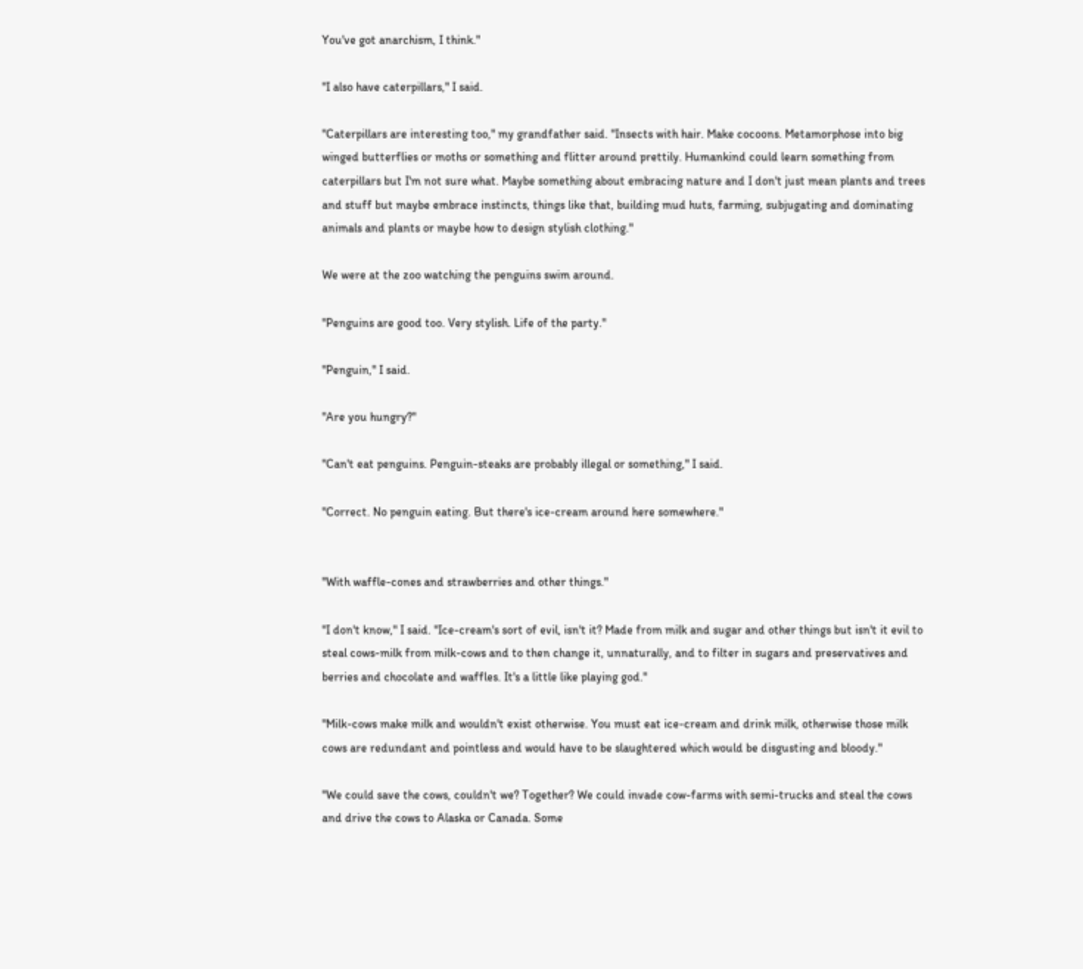You've got anarchism, I think."

"I also have caterpillars," I said.

"Caterpillars are interesting too," my grandfather said. "Insects with hair. Make cocoons. Metamorphose into big winged butterflies or moths or something and flitter around prettily. Humankind could learn something from caterpillars but I'm not sure what. Maybe something about embracing nature and I don't just mean plants and trees and stuff but maybe embrace instincts, things like that, building mud huts, farming, subjugating and dominating animals and plants or maybe how to design stylish clothing."

We were at the zoo watching the penguins swim around.

"Penguins are good too. Very stylish. Life of the party."

"Penguin," I said.

"Are you hungry?"

"Can't eat penguins. Penguin-steaks are probably illegal or something," I said.

"Correct. No penguin eating. But there's ice-cream around here somewhere."


"With waffle-cones and strawberries and other things."

"I don't know," I said. "Ice-cream's sort of evil, isn't it? Made from milk and sugar and other things but isn't it evil to steal cows-milk from milk-cows and to then change it, unnaturally, and to filter in sugars and preservatives and berries and chocolate and waffles. It's a little like playing god."

"Milk-cows make milk and wouldn't exist otherwise. You must eat ice-cream and drink milk, otherwise those milk cows are redundant and pointless and would have to be slaughtered which would be disgusting and bloody."

"We could save the cows, couldn't we? Together? We could invade cow-farms with semi-trucks and steal the cows and drive the cows to Alaska or Canada. Some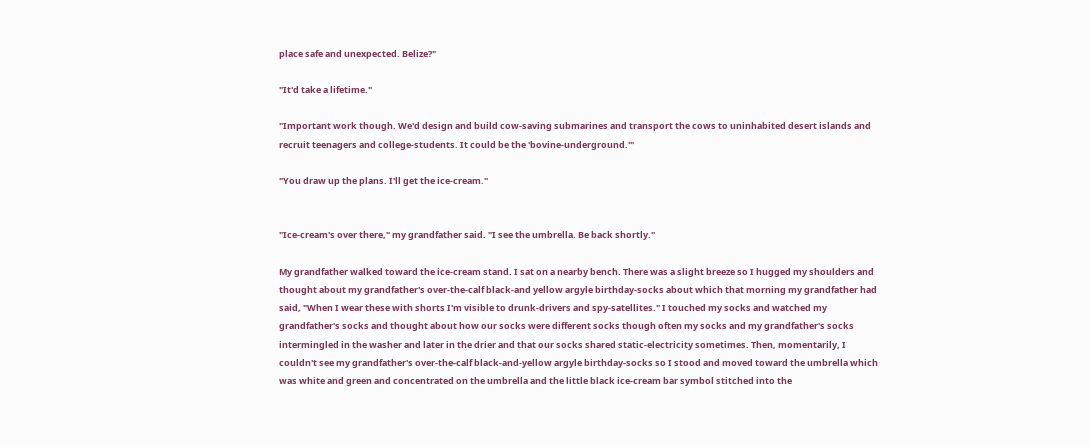place safe and unexpected. Belize?"

"It'd take a lifetime."

"Important work though. We'd design and build cow-saving submarines and transport the cows to uninhabited desert islands and recruit teenagers and college-students. It could be the 'bovine-underground.'"

"You draw up the plans. I'll get the ice-cream."


"Ice-cream's over there," my grandfather said. "I see the umbrella. Be back shortly."

My grandfather walked toward the ice-cream stand. I sat on a nearby bench. There was a slight breeze so I hugged my shoulders and thought about my grandfather's over-the-calf black-and yellow argyle birthday-socks about which that morning my grandfather had said, "When I wear these with shorts I'm visible to drunk-drivers and spy-satellites." I touched my socks and watched my grandfather's socks and thought about how our socks were different socks though often my socks and my grandfather's socks intermingled in the washer and later in the drier and that our socks shared static-electricity sometimes. Then, momentarily, I couldn't see my grandfather's over-the-calf black-and-yellow argyle birthday-socks so I stood and moved toward the umbrella which was white and green and concentrated on the umbrella and the little black ice-cream bar symbol stitched into the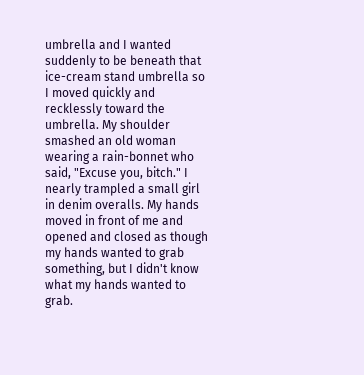umbrella and I wanted suddenly to be beneath that ice-cream stand umbrella so I moved quickly and recklessly toward the umbrella. My shoulder smashed an old woman wearing a rain-bonnet who said, "Excuse you, bitch." I nearly trampled a small girl in denim overalls. My hands moved in front of me and opened and closed as though my hands wanted to grab something, but I didn't know what my hands wanted to grab.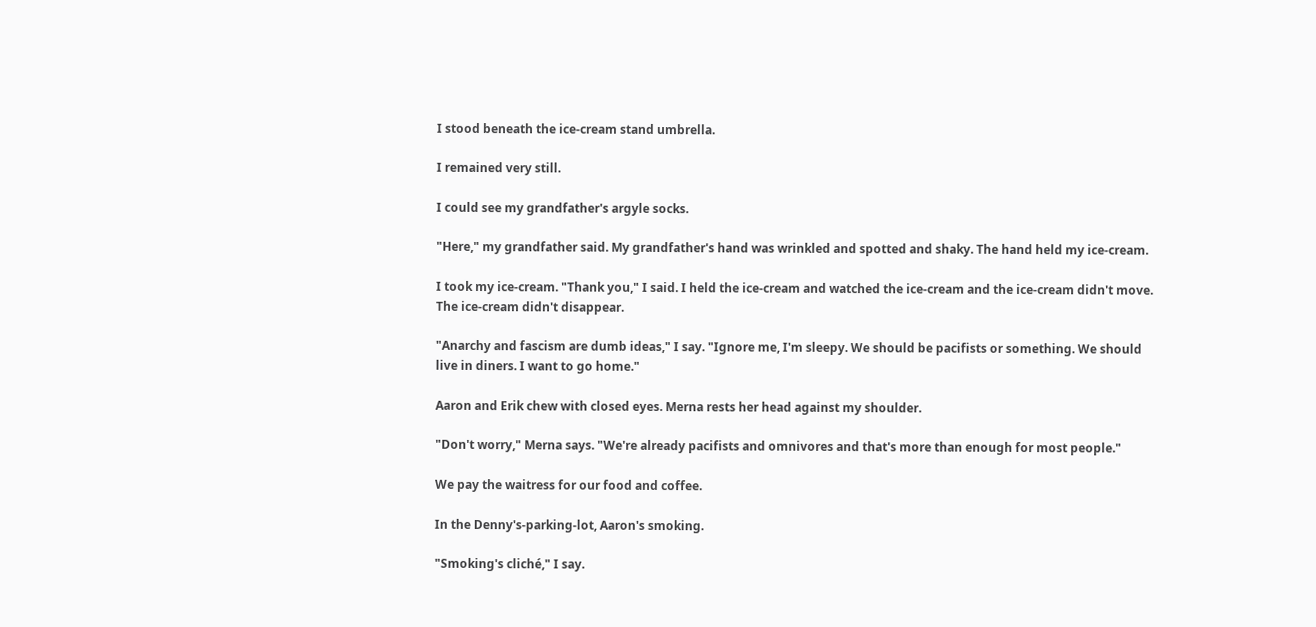I stood beneath the ice-cream stand umbrella.

I remained very still.

I could see my grandfather's argyle socks.

"Here," my grandfather said. My grandfather's hand was wrinkled and spotted and shaky. The hand held my ice-cream.

I took my ice-cream. "Thank you," I said. I held the ice-cream and watched the ice-cream and the ice-cream didn't move. The ice-cream didn't disappear.

"Anarchy and fascism are dumb ideas," I say. "Ignore me, I'm sleepy. We should be pacifists or something. We should live in diners. I want to go home."

Aaron and Erik chew with closed eyes. Merna rests her head against my shoulder.

"Don't worry," Merna says. "We're already pacifists and omnivores and that's more than enough for most people."

We pay the waitress for our food and coffee.

In the Denny's-parking-lot, Aaron's smoking.

"Smoking's cliché," I say.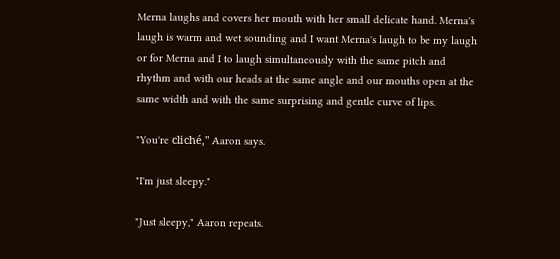Merna laughs and covers her mouth with her small delicate hand. Merna's laugh is warm and wet sounding and I want Merna's laugh to be my laugh or for Merna and I to laugh simultaneously with the same pitch and rhythm and with our heads at the same angle and our mouths open at the same width and with the same surprising and gentle curve of lips.

"You're cliché," Aaron says.

"I'm just sleepy."

"Just sleepy," Aaron repeats.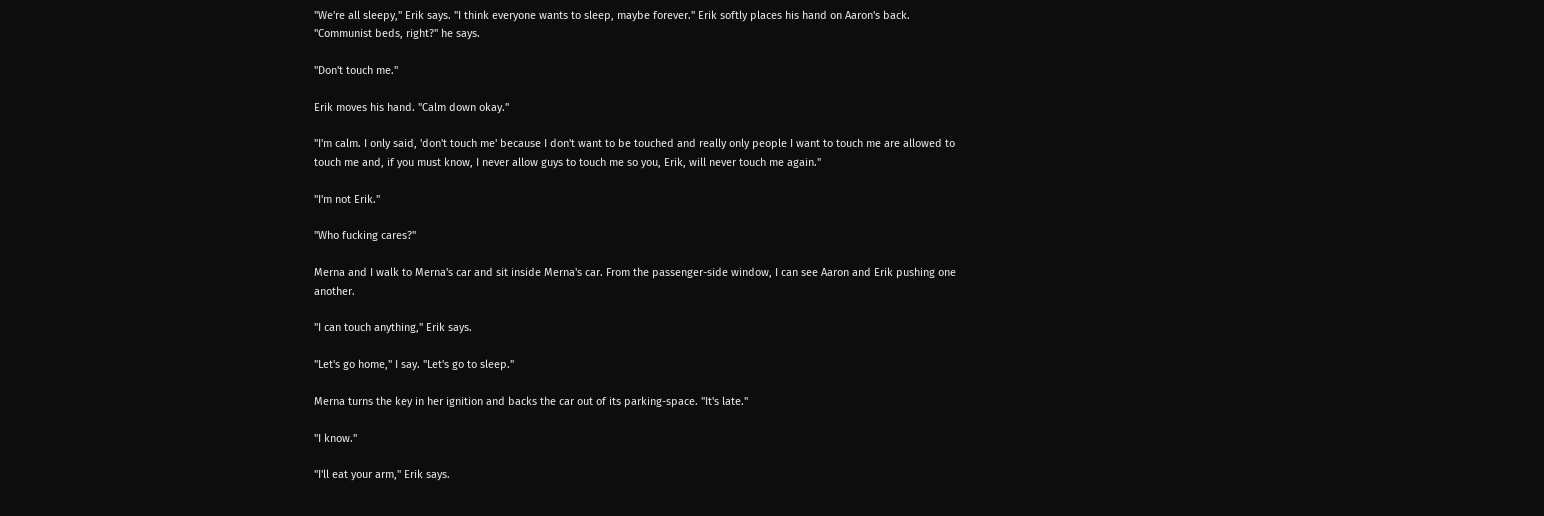"We're all sleepy," Erik says. "I think everyone wants to sleep, maybe forever." Erik softly places his hand on Aaron's back. "Communist beds, right?" he says.

"Don't touch me."

Erik moves his hand. "Calm down okay."

"I'm calm. I only said, 'don't touch me' because I don't want to be touched and really only people I want to touch me are allowed to touch me and, if you must know, I never allow guys to touch me so you, Erik, will never touch me again."

"I'm not Erik."

"Who fucking cares?"

Merna and I walk to Merna's car and sit inside Merna's car. From the passenger-side window, I can see Aaron and Erik pushing one another.

"I can touch anything," Erik says.

"Let's go home," I say. "Let's go to sleep."

Merna turns the key in her ignition and backs the car out of its parking-space. "It's late."

"I know."

"I'll eat your arm," Erik says.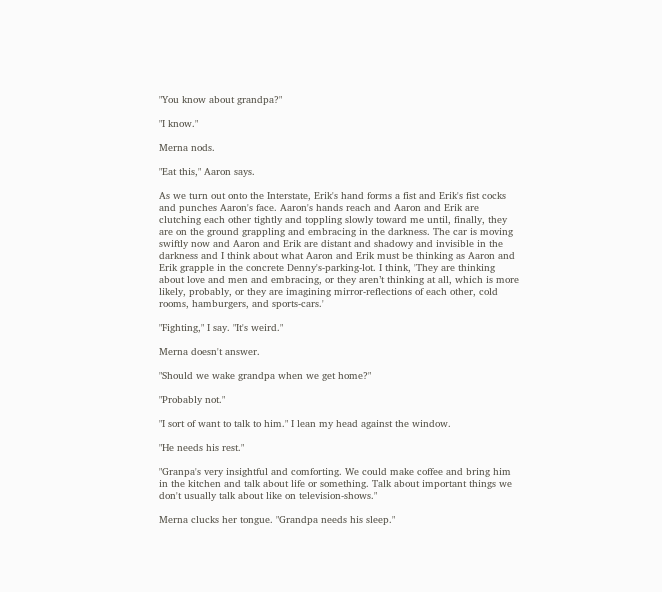"You know about grandpa?"

"I know."

Merna nods.

"Eat this," Aaron says.

As we turn out onto the Interstate, Erik's hand forms a fist and Erik's fist cocks and punches Aaron's face. Aaron's hands reach and Aaron and Erik are clutching each other tightly and toppling slowly toward me until, finally, they are on the ground grappling and embracing in the darkness. The car is moving swiftly now and Aaron and Erik are distant and shadowy and invisible in the darkness and I think about what Aaron and Erik must be thinking as Aaron and Erik grapple in the concrete Denny's-parking-lot. I think, 'They are thinking about love and men and embracing, or they aren’t thinking at all, which is more likely, probably, or they are imagining mirror-reflections of each other, cold rooms, hamburgers, and sports-cars.'

"Fighting," I say. "It's weird."

Merna doesn't answer.

"Should we wake grandpa when we get home?"

"Probably not."

"I sort of want to talk to him." I lean my head against the window.

"He needs his rest."

"Granpa's very insightful and comforting. We could make coffee and bring him in the kitchen and talk about life or something. Talk about important things we don't usually talk about like on television-shows."

Merna clucks her tongue. "Grandpa needs his sleep."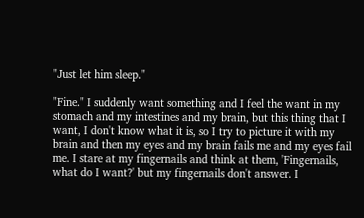"Just let him sleep."

"Fine." I suddenly want something and I feel the want in my stomach and my intestines and my brain, but this thing that I want, I don't know what it is, so I try to picture it with my brain and then my eyes and my brain fails me and my eyes fail me. I stare at my fingernails and think at them, 'Fingernails, what do I want?' but my fingernails don't answer. I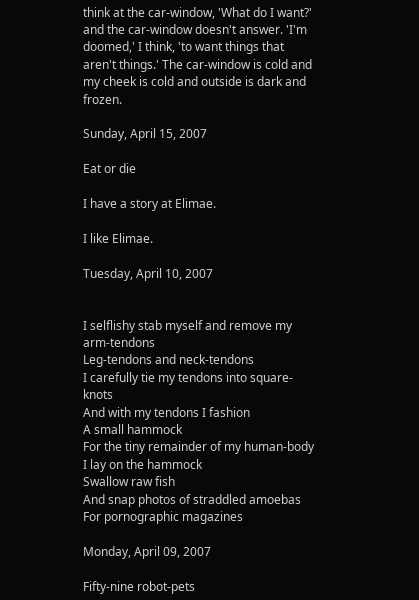think at the car-window, 'What do I want?' and the car-window doesn't answer. 'I'm doomed,' I think, 'to want things that aren't things.' The car-window is cold and my cheek is cold and outside is dark and frozen.

Sunday, April 15, 2007

Eat or die

I have a story at Elimae.

I like Elimae.

Tuesday, April 10, 2007


I selflishy stab myself and remove my arm-tendons
Leg-tendons and neck-tendons
I carefully tie my tendons into square-knots
And with my tendons I fashion
A small hammock
For the tiny remainder of my human-body
I lay on the hammock
Swallow raw fish
And snap photos of straddled amoebas
For pornographic magazines

Monday, April 09, 2007

Fifty-nine robot-pets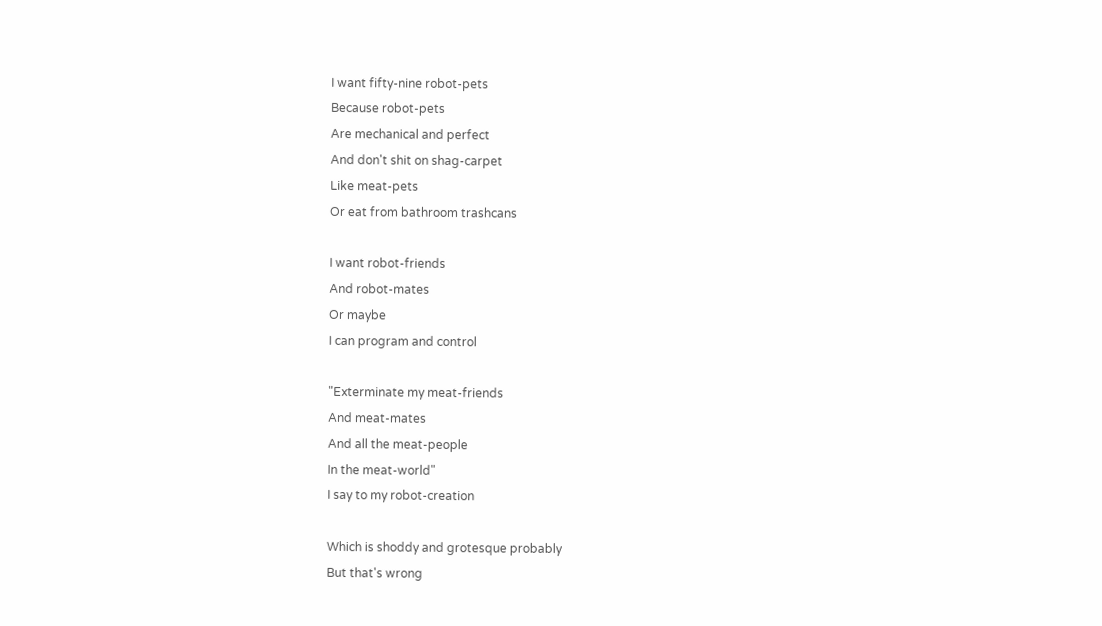I want fifty-nine robot-pets
Because robot-pets
Are mechanical and perfect
And don't shit on shag-carpet
Like meat-pets
Or eat from bathroom trashcans

I want robot-friends
And robot-mates
Or maybe
I can program and control

"Exterminate my meat-friends
And meat-mates
And all the meat-people
In the meat-world"
I say to my robot-creation

Which is shoddy and grotesque probably
But that's wrong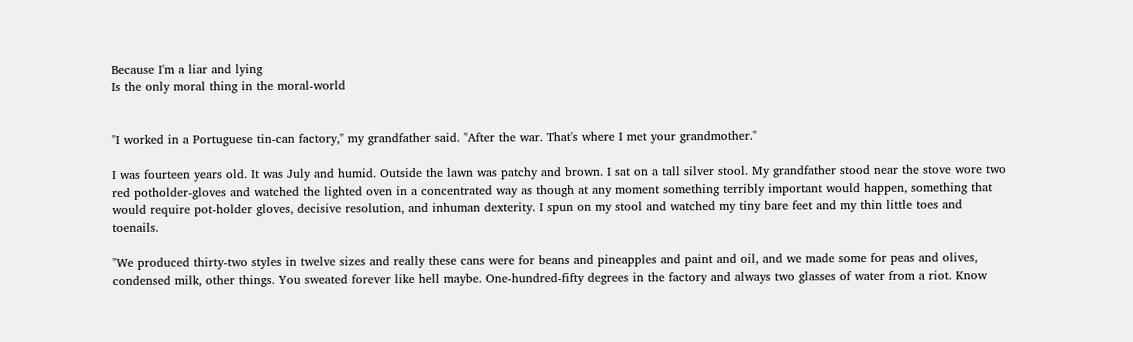Because I'm a liar and lying
Is the only moral thing in the moral-world


"I worked in a Portuguese tin-can factory," my grandfather said. "After the war. That's where I met your grandmother."

I was fourteen years old. It was July and humid. Outside the lawn was patchy and brown. I sat on a tall silver stool. My grandfather stood near the stove wore two red potholder-gloves and watched the lighted oven in a concentrated way as though at any moment something terribly important would happen, something that would require pot-holder gloves, decisive resolution, and inhuman dexterity. I spun on my stool and watched my tiny bare feet and my thin little toes and toenails.

"We produced thirty-two styles in twelve sizes and really these cans were for beans and pineapples and paint and oil, and we made some for peas and olives, condensed milk, other things. You sweated forever like hell maybe. One-hundred-fifty degrees in the factory and always two glasses of water from a riot. Know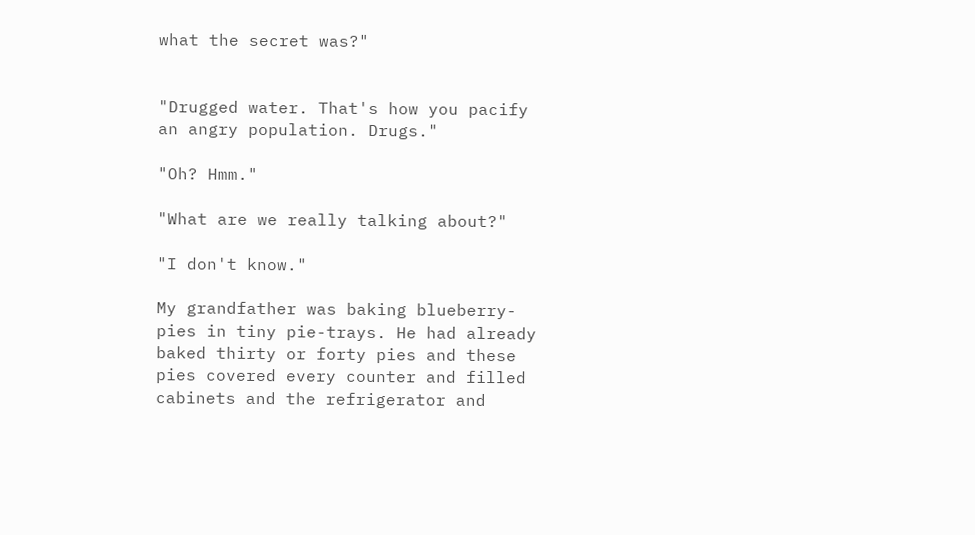what the secret was?"


"Drugged water. That's how you pacify an angry population. Drugs."

"Oh? Hmm."

"What are we really talking about?"

"I don't know."

My grandfather was baking blueberry-pies in tiny pie-trays. He had already baked thirty or forty pies and these pies covered every counter and filled cabinets and the refrigerator and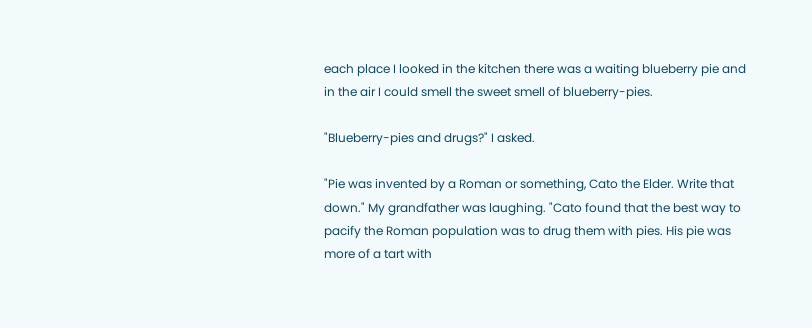each place I looked in the kitchen there was a waiting blueberry pie and in the air I could smell the sweet smell of blueberry-pies.

"Blueberry-pies and drugs?" I asked.

"Pie was invented by a Roman or something, Cato the Elder. Write that down." My grandfather was laughing. "Cato found that the best way to pacify the Roman population was to drug them with pies. His pie was more of a tart with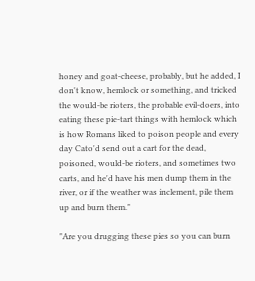honey and goat-cheese, probably, but he added, I don't know, hemlock or something, and tricked the would-be rioters, the probable evil-doers, into eating these pie-tart things with hemlock which is how Romans liked to poison people and every day Cato'd send out a cart for the dead, poisoned, would-be rioters, and sometimes two carts, and he'd have his men dump them in the river, or if the weather was inclement, pile them up and burn them."

"Are you drugging these pies so you can burn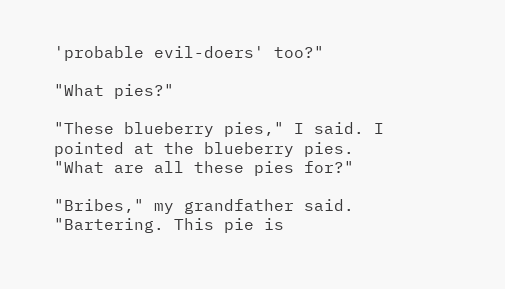'probable evil-doers' too?"

"What pies?"

"These blueberry pies," I said. I pointed at the blueberry pies. "What are all these pies for?"

"Bribes," my grandfather said. "Bartering. This pie is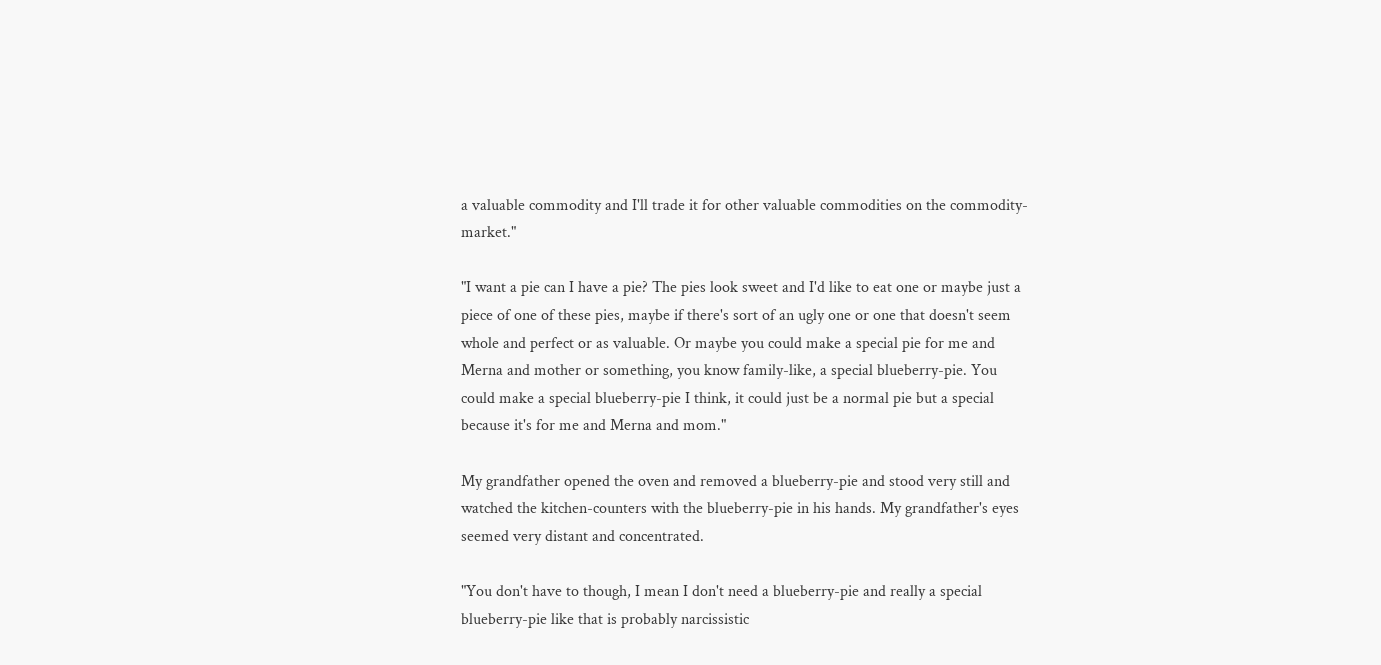a valuable commodity and I'll trade it for other valuable commodities on the commodity-market."

"I want a pie can I have a pie? The pies look sweet and I'd like to eat one or maybe just a piece of one of these pies, maybe if there's sort of an ugly one or one that doesn't seem whole and perfect or as valuable. Or maybe you could make a special pie for me and Merna and mother or something, you know family-like, a special blueberry-pie. You could make a special blueberry-pie I think, it could just be a normal pie but a special because it's for me and Merna and mom."

My grandfather opened the oven and removed a blueberry-pie and stood very still and watched the kitchen-counters with the blueberry-pie in his hands. My grandfather's eyes seemed very distant and concentrated.

"You don't have to though, I mean I don't need a blueberry-pie and really a special blueberry-pie like that is probably narcissistic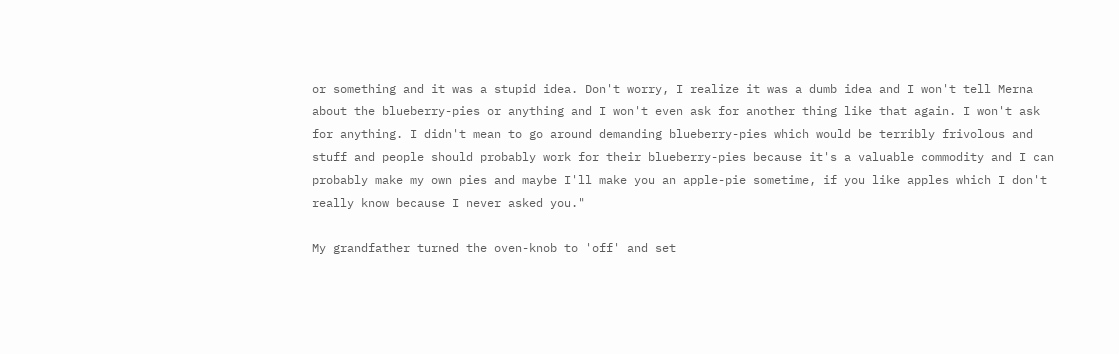or something and it was a stupid idea. Don't worry, I realize it was a dumb idea and I won't tell Merna about the blueberry-pies or anything and I won't even ask for another thing like that again. I won't ask for anything. I didn't mean to go around demanding blueberry-pies which would be terribly frivolous and stuff and people should probably work for their blueberry-pies because it's a valuable commodity and I can probably make my own pies and maybe I'll make you an apple-pie sometime, if you like apples which I don't really know because I never asked you."

My grandfather turned the oven-knob to 'off' and set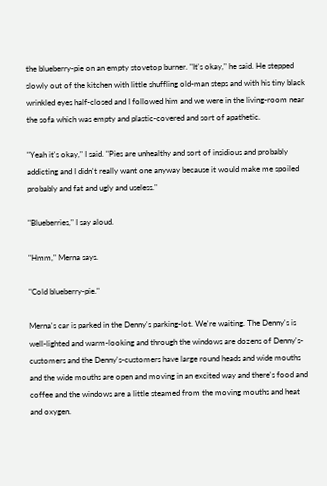the blueberry-pie on an empty stovetop burner. "It's okay," he said. He stepped slowly out of the kitchen with little shuffling old-man steps and with his tiny black wrinkled eyes half-closed and I followed him and we were in the living-room near the sofa which was empty and plastic-covered and sort of apathetic.

"Yeah it's okay," I said. "Pies are unhealthy and sort of insidious and probably addicting and I didn't really want one anyway because it would make me spoiled probably and fat and ugly and useless."

"Blueberries," I say aloud.

"Hmm," Merna says.

"Cold blueberry-pie."

Merna's car is parked in the Denny's parking-lot. We're waiting. The Denny's is well-lighted and warm-looking and through the windows are dozens of Denny's-customers and the Denny's-customers have large round heads and wide mouths and the wide mouths are open and moving in an excited way and there's food and coffee and the windows are a little steamed from the moving mouths and heat and oxygen.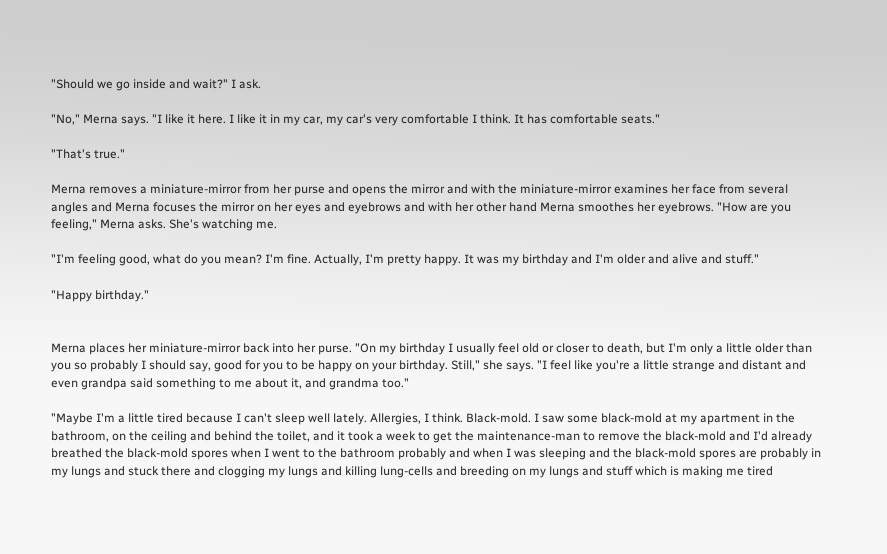"Should we go inside and wait?" I ask.

"No," Merna says. "I like it here. I like it in my car, my car's very comfortable I think. It has comfortable seats."

"That's true."

Merna removes a miniature-mirror from her purse and opens the mirror and with the miniature-mirror examines her face from several angles and Merna focuses the mirror on her eyes and eyebrows and with her other hand Merna smoothes her eyebrows. "How are you feeling," Merna asks. She's watching me.

"I'm feeling good, what do you mean? I'm fine. Actually, I'm pretty happy. It was my birthday and I'm older and alive and stuff."

"Happy birthday."


Merna places her miniature-mirror back into her purse. "On my birthday I usually feel old or closer to death, but I'm only a little older than you so probably I should say, good for you to be happy on your birthday. Still," she says. "I feel like you're a little strange and distant and even grandpa said something to me about it, and grandma too."

"Maybe I'm a little tired because I can't sleep well lately. Allergies, I think. Black-mold. I saw some black-mold at my apartment in the bathroom, on the ceiling and behind the toilet, and it took a week to get the maintenance-man to remove the black-mold and I'd already breathed the black-mold spores when I went to the bathroom probably and when I was sleeping and the black-mold spores are probably in my lungs and stuck there and clogging my lungs and killing lung-cells and breeding on my lungs and stuff which is making me tired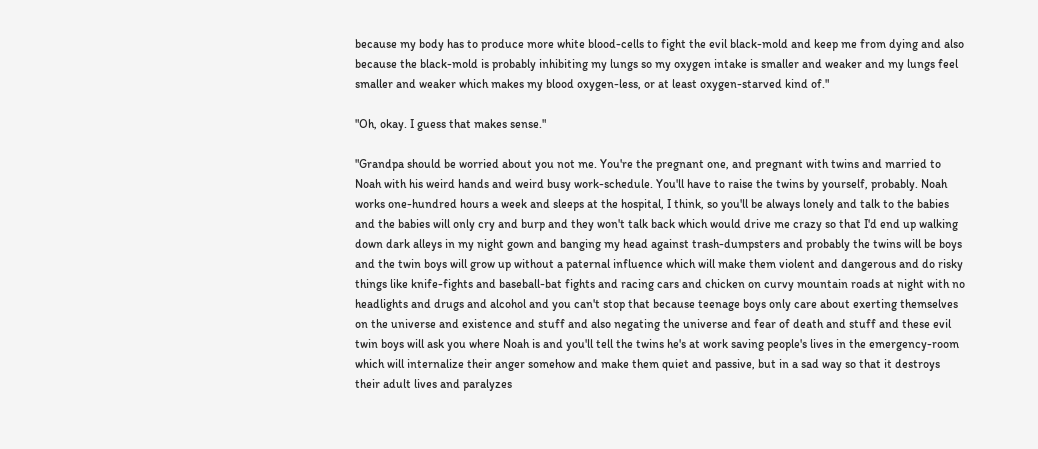because my body has to produce more white blood-cells to fight the evil black-mold and keep me from dying and also because the black-mold is probably inhibiting my lungs so my oxygen intake is smaller and weaker and my lungs feel smaller and weaker which makes my blood oxygen-less, or at least oxygen-starved kind of."

"Oh, okay. I guess that makes sense."

"Grandpa should be worried about you not me. You're the pregnant one, and pregnant with twins and married to Noah with his weird hands and weird busy work-schedule. You'll have to raise the twins by yourself, probably. Noah works one-hundred hours a week and sleeps at the hospital, I think, so you'll be always lonely and talk to the babies and the babies will only cry and burp and they won't talk back which would drive me crazy so that I'd end up walking down dark alleys in my night gown and banging my head against trash-dumpsters and probably the twins will be boys and the twin boys will grow up without a paternal influence which will make them violent and dangerous and do risky things like knife-fights and baseball-bat fights and racing cars and chicken on curvy mountain roads at night with no headlights and drugs and alcohol and you can't stop that because teenage boys only care about exerting themselves on the universe and existence and stuff and also negating the universe and fear of death and stuff and these evil twin boys will ask you where Noah is and you'll tell the twins he's at work saving people's lives in the emergency-room which will internalize their anger somehow and make them quiet and passive, but in a sad way so that it destroys their adult lives and paralyzes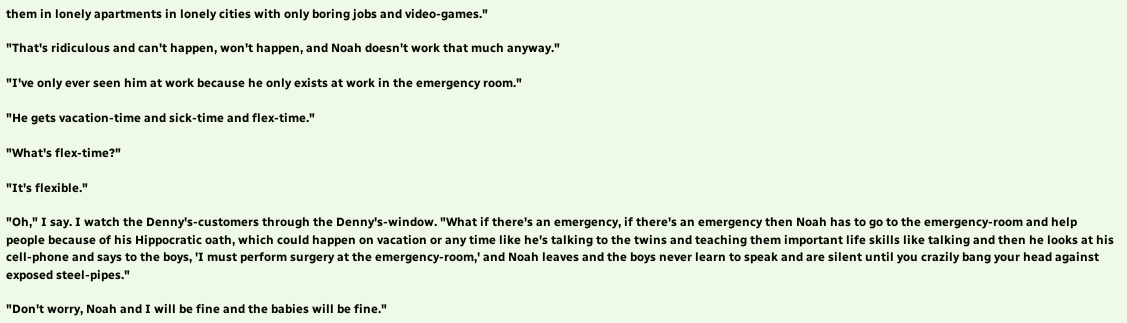them in lonely apartments in lonely cities with only boring jobs and video-games."

"That's ridiculous and can't happen, won't happen, and Noah doesn't work that much anyway."

"I've only ever seen him at work because he only exists at work in the emergency room."

"He gets vacation-time and sick-time and flex-time."

"What's flex-time?"

"It's flexible."

"Oh," I say. I watch the Denny's-customers through the Denny's-window. "What if there's an emergency, if there's an emergency then Noah has to go to the emergency-room and help people because of his Hippocratic oath, which could happen on vacation or any time like he's talking to the twins and teaching them important life skills like talking and then he looks at his cell-phone and says to the boys, 'I must perform surgery at the emergency-room,' and Noah leaves and the boys never learn to speak and are silent until you crazily bang your head against exposed steel-pipes."

"Don't worry, Noah and I will be fine and the babies will be fine."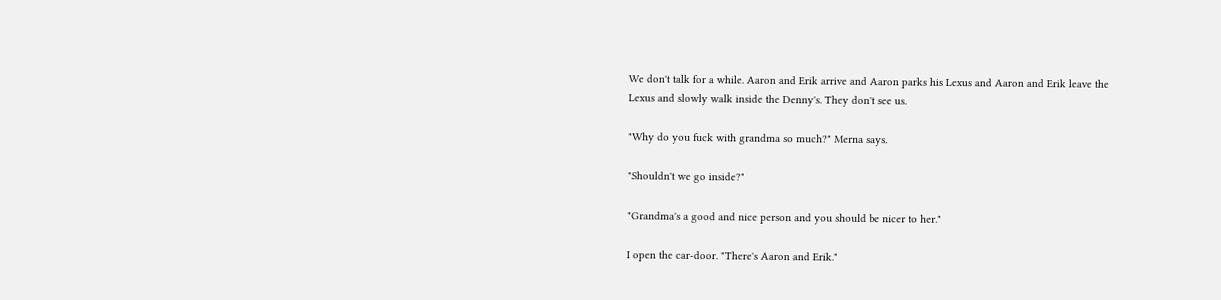We don't talk for a while. Aaron and Erik arrive and Aaron parks his Lexus and Aaron and Erik leave the Lexus and slowly walk inside the Denny's. They don't see us.

"Why do you fuck with grandma so much?" Merna says.

"Shouldn't we go inside?"

"Grandma's a good and nice person and you should be nicer to her."

I open the car-door. "There's Aaron and Erik."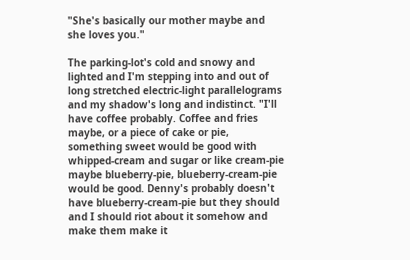"She's basically our mother maybe and she loves you."

The parking-lot's cold and snowy and lighted and I'm stepping into and out of long stretched electric-light parallelograms and my shadow's long and indistinct. "I'll have coffee probably. Coffee and fries maybe, or a piece of cake or pie, something sweet would be good with whipped-cream and sugar or like cream-pie maybe blueberry-pie, blueberry-cream-pie would be good. Denny's probably doesn't have blueberry-cream-pie but they should and I should riot about it somehow and make them make it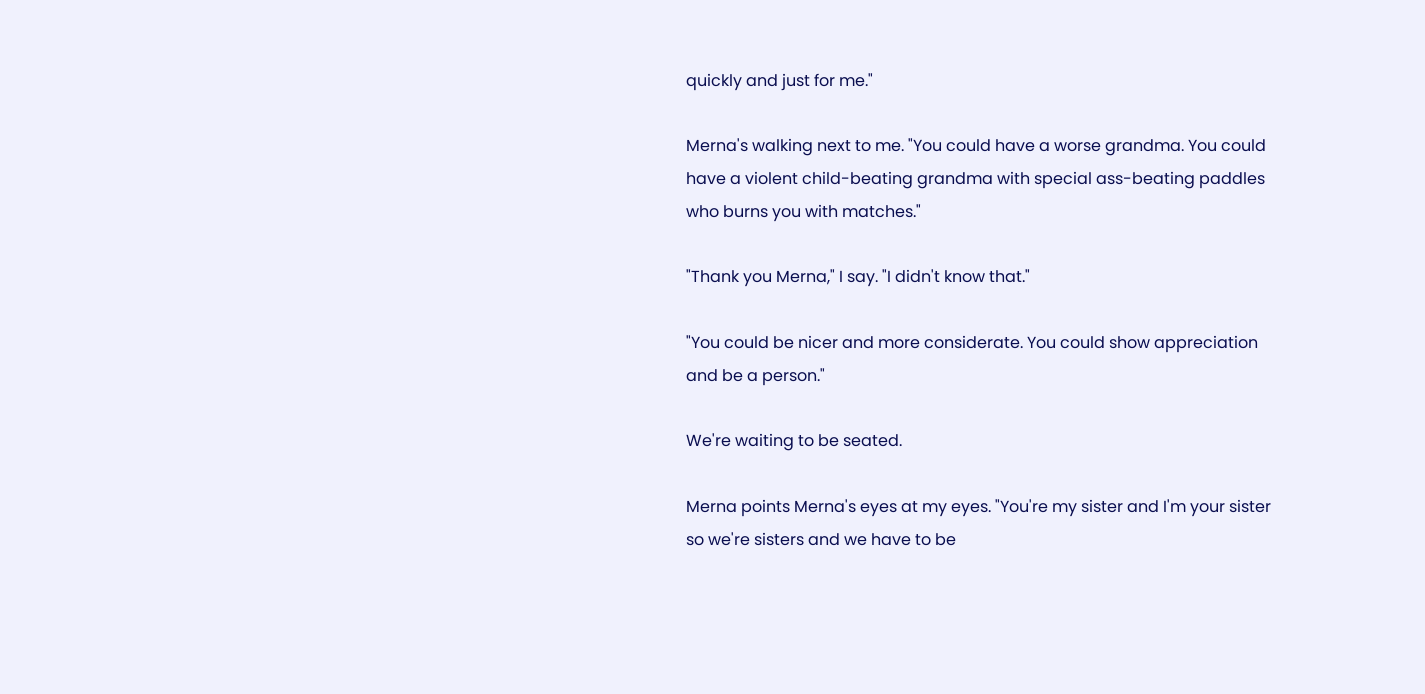quickly and just for me."

Merna's walking next to me. "You could have a worse grandma. You could have a violent child-beating grandma with special ass-beating paddles who burns you with matches."

"Thank you Merna," I say. "I didn't know that."

"You could be nicer and more considerate. You could show appreciation and be a person."

We're waiting to be seated.

Merna points Merna's eyes at my eyes. "You're my sister and I'm your sister so we're sisters and we have to be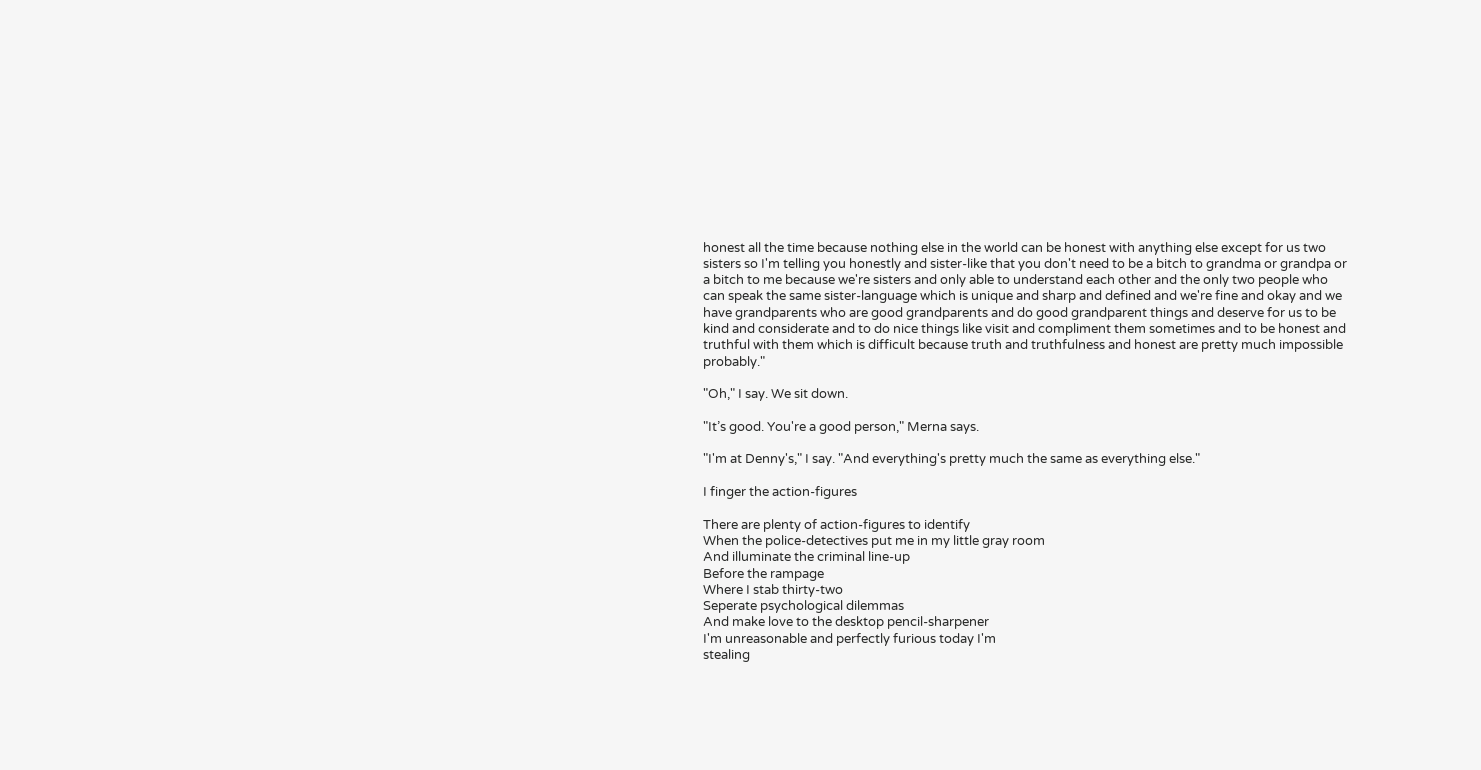honest all the time because nothing else in the world can be honest with anything else except for us two sisters so I'm telling you honestly and sister-like that you don't need to be a bitch to grandma or grandpa or a bitch to me because we're sisters and only able to understand each other and the only two people who can speak the same sister-language which is unique and sharp and defined and we're fine and okay and we have grandparents who are good grandparents and do good grandparent things and deserve for us to be kind and considerate and to do nice things like visit and compliment them sometimes and to be honest and truthful with them which is difficult because truth and truthfulness and honest are pretty much impossible probably."

"Oh," I say. We sit down.

"It’s good. You're a good person," Merna says.

"I'm at Denny's," I say. "And everything's pretty much the same as everything else."

I finger the action-figures

There are plenty of action-figures to identify
When the police-detectives put me in my little gray room
And illuminate the criminal line-up
Before the rampage
Where I stab thirty-two
Seperate psychological dilemmas
And make love to the desktop pencil-sharpener
I'm unreasonable and perfectly furious today I'm
stealing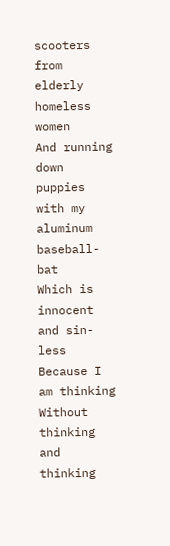scooters from elderly homeless women
And running down puppies with my aluminum baseball-bat
Which is innocent and sin-less
Because I am thinking
Without thinking and thinking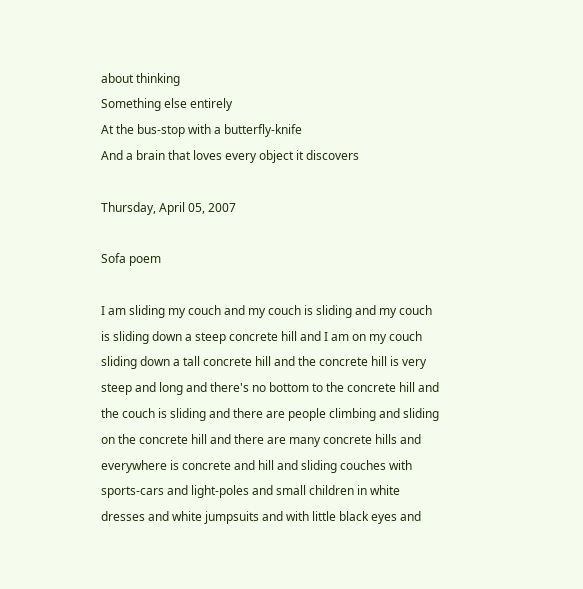about thinking
Something else entirely
At the bus-stop with a butterfly-knife
And a brain that loves every object it discovers

Thursday, April 05, 2007

Sofa poem

I am sliding my couch and my couch is sliding and my couch is sliding down a steep concrete hill and I am on my couch sliding down a tall concrete hill and the concrete hill is very steep and long and there's no bottom to the concrete hill and the couch is sliding and there are people climbing and sliding on the concrete hill and there are many concrete hills and everywhere is concrete and hill and sliding couches with sports-cars and light-poles and small children in white dresses and white jumpsuits and with little black eyes and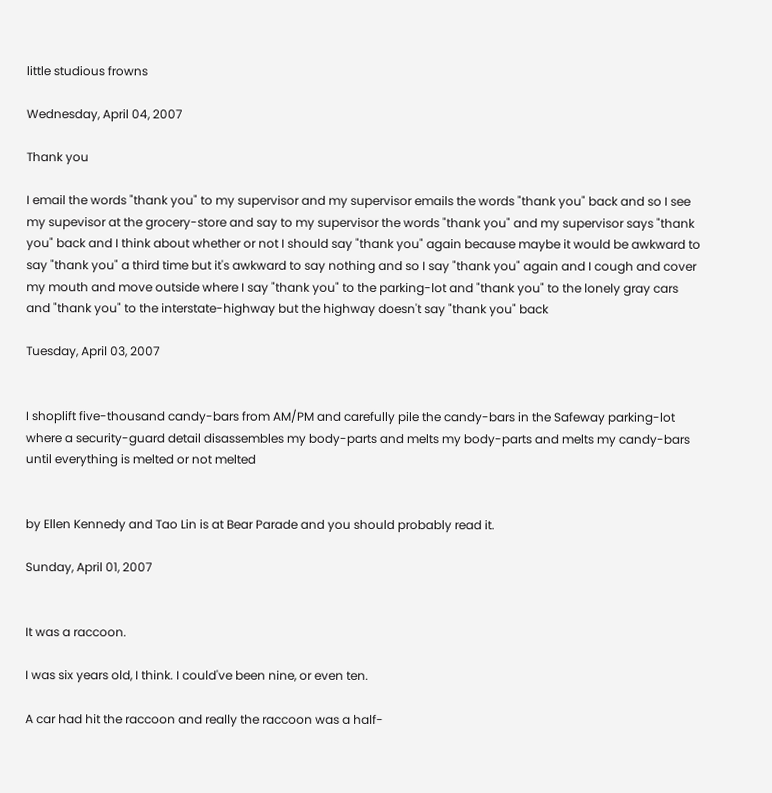little studious frowns

Wednesday, April 04, 2007

Thank you

I email the words "thank you" to my supervisor and my supervisor emails the words "thank you" back and so I see my supevisor at the grocery-store and say to my supervisor the words "thank you" and my supervisor says "thank you" back and I think about whether or not I should say "thank you" again because maybe it would be awkward to say "thank you" a third time but it's awkward to say nothing and so I say "thank you" again and I cough and cover my mouth and move outside where I say "thank you" to the parking-lot and "thank you" to the lonely gray cars and "thank you" to the interstate-highway but the highway doesn't say "thank you" back

Tuesday, April 03, 2007


I shoplift five-thousand candy-bars from AM/PM and carefully pile the candy-bars in the Safeway parking-lot where a security-guard detail disassembles my body-parts and melts my body-parts and melts my candy-bars until everything is melted or not melted


by Ellen Kennedy and Tao Lin is at Bear Parade and you should probably read it.

Sunday, April 01, 2007


It was a raccoon.

I was six years old, I think. I could've been nine, or even ten.

A car had hit the raccoon and really the raccoon was a half-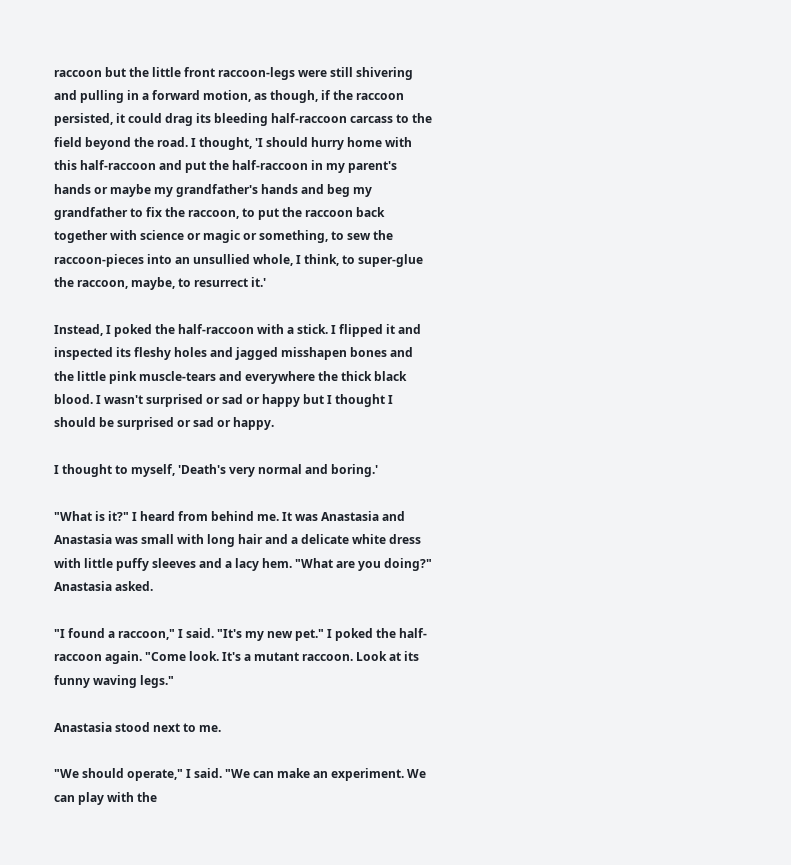raccoon but the little front raccoon-legs were still shivering and pulling in a forward motion, as though, if the raccoon persisted, it could drag its bleeding half-raccoon carcass to the field beyond the road. I thought, 'I should hurry home with this half-raccoon and put the half-raccoon in my parent's hands or maybe my grandfather's hands and beg my grandfather to fix the raccoon, to put the raccoon back together with science or magic or something, to sew the raccoon-pieces into an unsullied whole, I think, to super-glue the raccoon, maybe, to resurrect it.'

Instead, I poked the half-raccoon with a stick. I flipped it and inspected its fleshy holes and jagged misshapen bones and the little pink muscle-tears and everywhere the thick black blood. I wasn't surprised or sad or happy but I thought I should be surprised or sad or happy.

I thought to myself, 'Death's very normal and boring.'

"What is it?" I heard from behind me. It was Anastasia and Anastasia was small with long hair and a delicate white dress with little puffy sleeves and a lacy hem. "What are you doing?" Anastasia asked.

"I found a raccoon," I said. "It's my new pet." I poked the half-raccoon again. "Come look. It's a mutant raccoon. Look at its funny waving legs."

Anastasia stood next to me.

"We should operate," I said. "We can make an experiment. We can play with the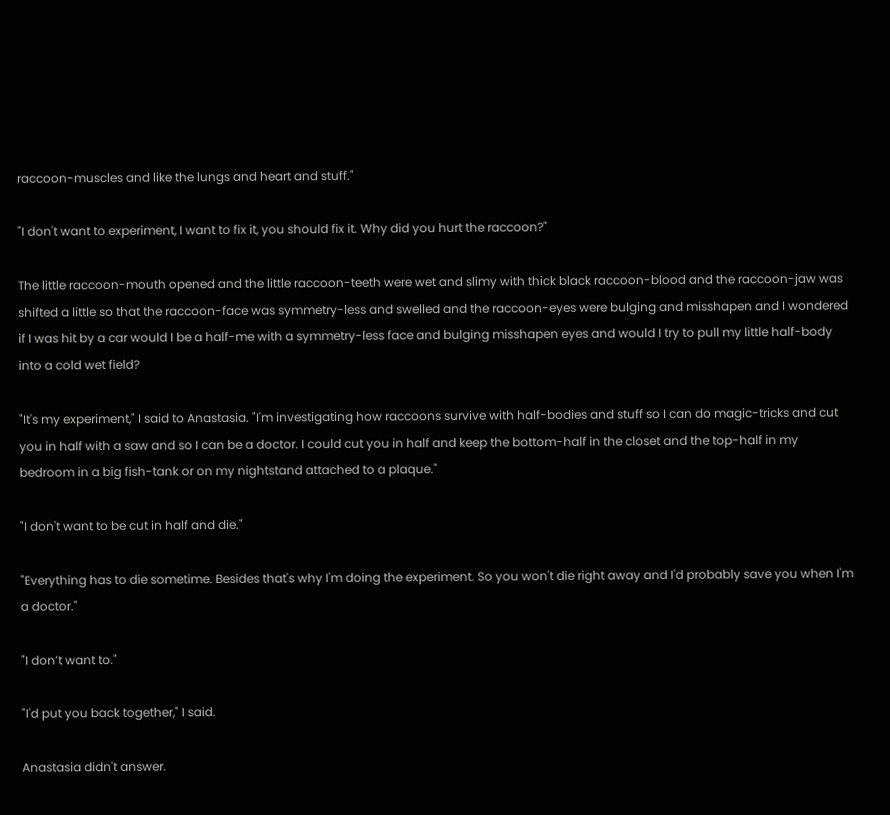raccoon-muscles and like the lungs and heart and stuff."

"I don't want to experiment, I want to fix it, you should fix it. Why did you hurt the raccoon?"

The little raccoon-mouth opened and the little raccoon-teeth were wet and slimy with thick black raccoon-blood and the raccoon-jaw was shifted a little so that the raccoon-face was symmetry-less and swelled and the raccoon-eyes were bulging and misshapen and I wondered if I was hit by a car would I be a half-me with a symmetry-less face and bulging misshapen eyes and would I try to pull my little half-body into a cold wet field?

"It's my experiment," I said to Anastasia. "I'm investigating how raccoons survive with half-bodies and stuff so I can do magic-tricks and cut you in half with a saw and so I can be a doctor. I could cut you in half and keep the bottom-half in the closet and the top-half in my bedroom in a big fish-tank or on my nightstand attached to a plaque."

"I don't want to be cut in half and die."

"Everything has to die sometime. Besides that's why I'm doing the experiment. So you won't die right away and I'd probably save you when I'm a doctor."

"I don’t want to."

"I'd put you back together," I said.

Anastasia didn't answer.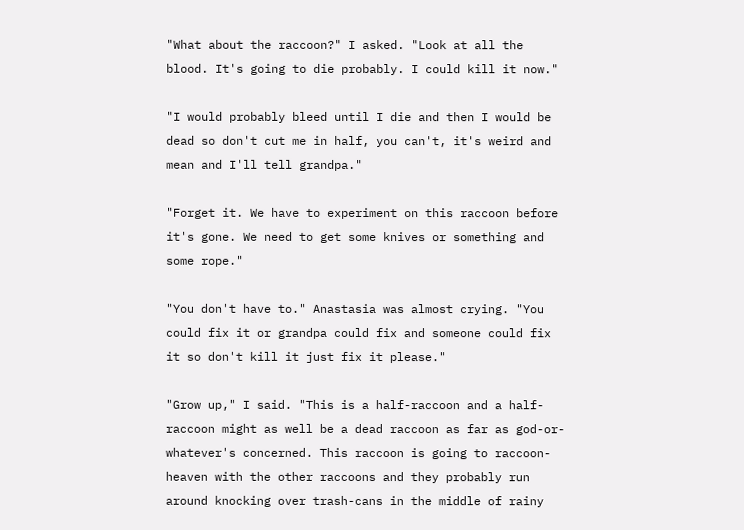"What about the raccoon?" I asked. "Look at all the blood. It's going to die probably. I could kill it now."

"I would probably bleed until I die and then I would be dead so don't cut me in half, you can't, it's weird and mean and I'll tell grandpa."

"Forget it. We have to experiment on this raccoon before it's gone. We need to get some knives or something and some rope."

"You don't have to." Anastasia was almost crying. "You could fix it or grandpa could fix and someone could fix it so don't kill it just fix it please."

"Grow up," I said. "This is a half-raccoon and a half-raccoon might as well be a dead raccoon as far as god-or-whatever's concerned. This raccoon is going to raccoon-heaven with the other raccoons and they probably run around knocking over trash-cans in the middle of rainy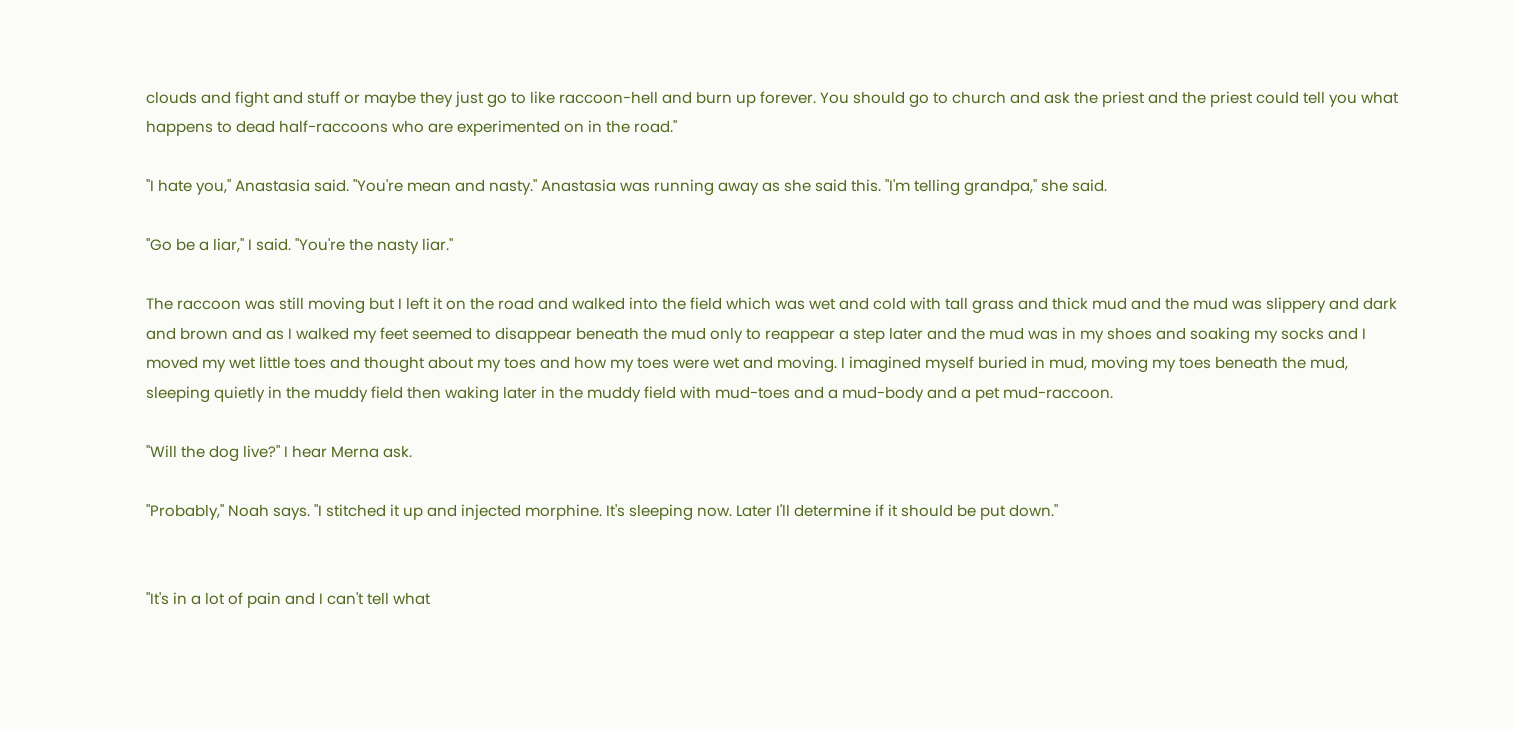clouds and fight and stuff or maybe they just go to like raccoon-hell and burn up forever. You should go to church and ask the priest and the priest could tell you what happens to dead half-raccoons who are experimented on in the road."

"I hate you," Anastasia said. "You're mean and nasty." Anastasia was running away as she said this. "I'm telling grandpa," she said.

"Go be a liar," I said. "You're the nasty liar."

The raccoon was still moving but I left it on the road and walked into the field which was wet and cold with tall grass and thick mud and the mud was slippery and dark and brown and as I walked my feet seemed to disappear beneath the mud only to reappear a step later and the mud was in my shoes and soaking my socks and I moved my wet little toes and thought about my toes and how my toes were wet and moving. I imagined myself buried in mud, moving my toes beneath the mud, sleeping quietly in the muddy field then waking later in the muddy field with mud-toes and a mud-body and a pet mud-raccoon.

"Will the dog live?" I hear Merna ask.

"Probably," Noah says. "I stitched it up and injected morphine. It's sleeping now. Later I'll determine if it should be put down."


"It's in a lot of pain and I can't tell what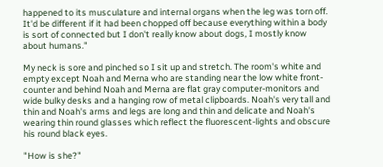happened to its musculature and internal organs when the leg was torn off. It'd be different if it had been chopped off because everything within a body is sort of connected but I don't really know about dogs, I mostly know about humans."

My neck is sore and pinched so I sit up and stretch. The room's white and empty except Noah and Merna who are standing near the low white front-counter and behind Noah and Merna are flat gray computer-monitors and wide bulky desks and a hanging row of metal clipboards. Noah's very tall and thin and Noah's arms and legs are long and thin and delicate and Noah's wearing thin round glasses which reflect the fluorescent-lights and obscure his round black eyes.

"How is she?"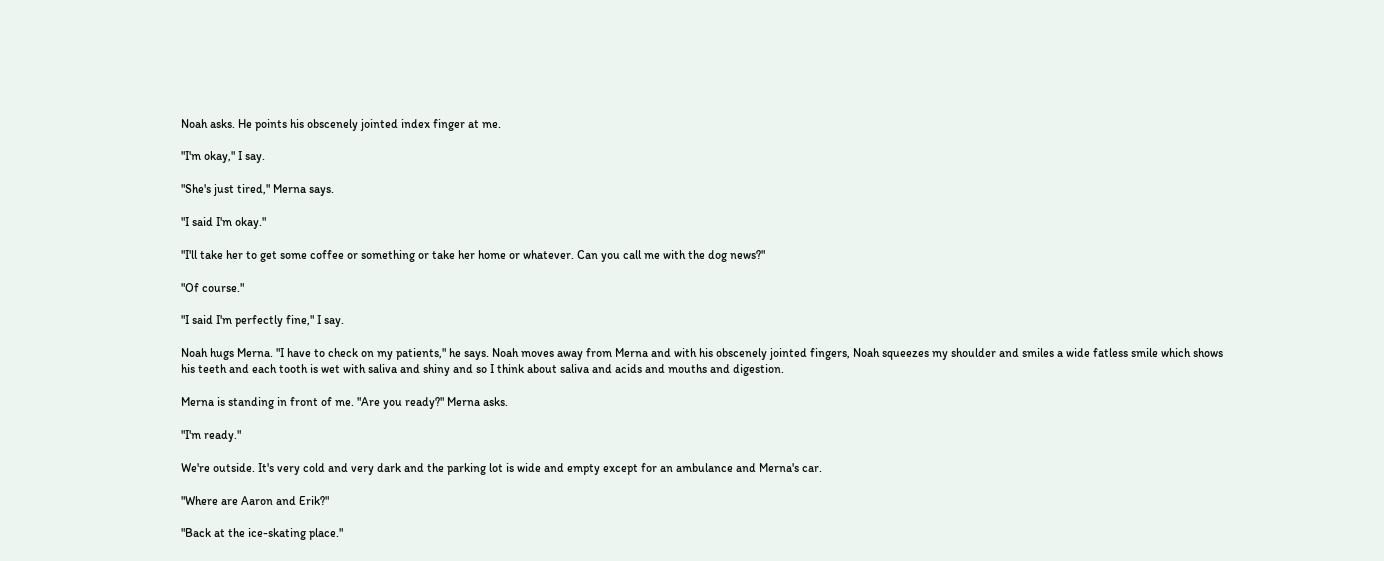Noah asks. He points his obscenely jointed index finger at me.

"I'm okay," I say.

"She's just tired," Merna says.

"I said I'm okay."

"I'll take her to get some coffee or something or take her home or whatever. Can you call me with the dog news?"

"Of course."

"I said I'm perfectly fine," I say.

Noah hugs Merna. "I have to check on my patients," he says. Noah moves away from Merna and with his obscenely jointed fingers, Noah squeezes my shoulder and smiles a wide fatless smile which shows his teeth and each tooth is wet with saliva and shiny and so I think about saliva and acids and mouths and digestion.

Merna is standing in front of me. "Are you ready?" Merna asks.

"I'm ready."

We're outside. It's very cold and very dark and the parking lot is wide and empty except for an ambulance and Merna's car.

"Where are Aaron and Erik?"

"Back at the ice-skating place."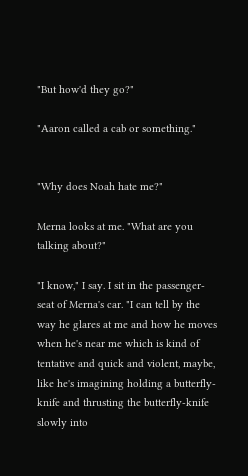"But how'd they go?"

"Aaron called a cab or something."


"Why does Noah hate me?"

Merna looks at me. "What are you talking about?"

"I know," I say. I sit in the passenger-seat of Merna's car. "I can tell by the way he glares at me and how he moves when he's near me which is kind of tentative and quick and violent, maybe, like he's imagining holding a butterfly-knife and thrusting the butterfly-knife slowly into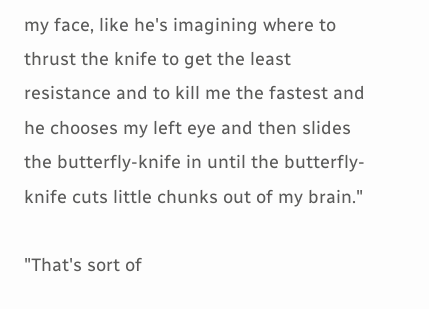my face, like he's imagining where to thrust the knife to get the least resistance and to kill me the fastest and he chooses my left eye and then slides the butterfly-knife in until the butterfly-knife cuts little chunks out of my brain."

"That's sort of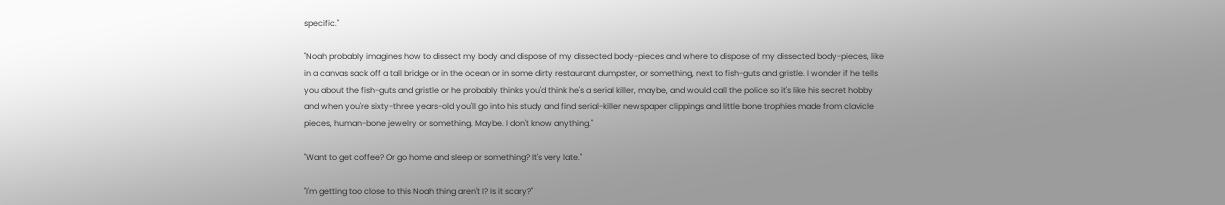specific."

"Noah probably imagines how to dissect my body and dispose of my dissected body-pieces and where to dispose of my dissected body-pieces, like in a canvas sack off a tall bridge or in the ocean or in some dirty restaurant dumpster, or something, next to fish-guts and gristle. I wonder if he tells you about the fish-guts and gristle or he probably thinks you'd think he's a serial killer, maybe, and would call the police so it's like his secret hobby and when you're sixty-three years-old you'll go into his study and find serial-killer newspaper clippings and little bone trophies made from clavicle pieces, human-bone jewelry or something. Maybe. I don't know anything."

"Want to get coffee? Or go home and sleep or something? It's very late."

"I'm getting too close to this Noah thing aren't I? Is it scary?"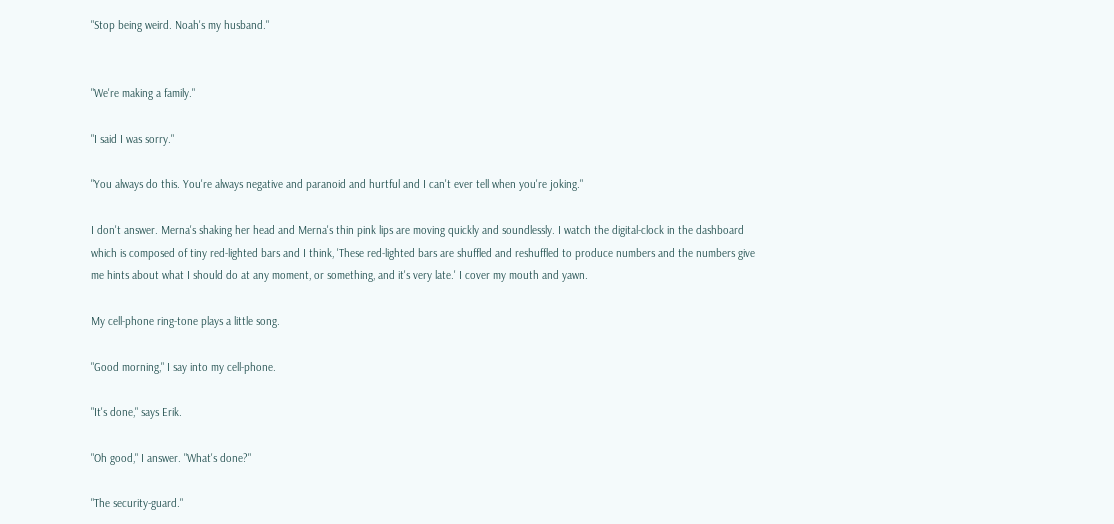"Stop being weird. Noah's my husband."


"We're making a family."

"I said I was sorry."

"You always do this. You're always negative and paranoid and hurtful and I can't ever tell when you're joking."

I don't answer. Merna's shaking her head and Merna's thin pink lips are moving quickly and soundlessly. I watch the digital-clock in the dashboard which is composed of tiny red-lighted bars and I think, 'These red-lighted bars are shuffled and reshuffled to produce numbers and the numbers give me hints about what I should do at any moment, or something, and it's very late.' I cover my mouth and yawn.

My cell-phone ring-tone plays a little song.

"Good morning," I say into my cell-phone.

"It's done," says Erik.

"Oh good," I answer. "What's done?"

"The security-guard."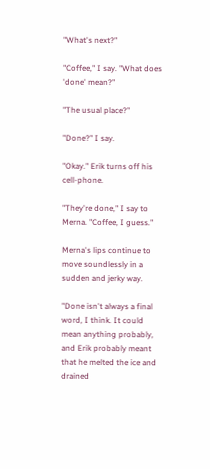"What's next?"

"Coffee," I say. "What does 'done' mean?"

"The usual place?"

"Done?" I say.

"Okay." Erik turns off his cell-phone.

"They're done," I say to Merna. "Coffee, I guess."

Merna's lips continue to move soundlessly in a sudden and jerky way.

"Done isn't always a final word, I think. It could mean anything probably, and Erik probably meant that he melted the ice and drained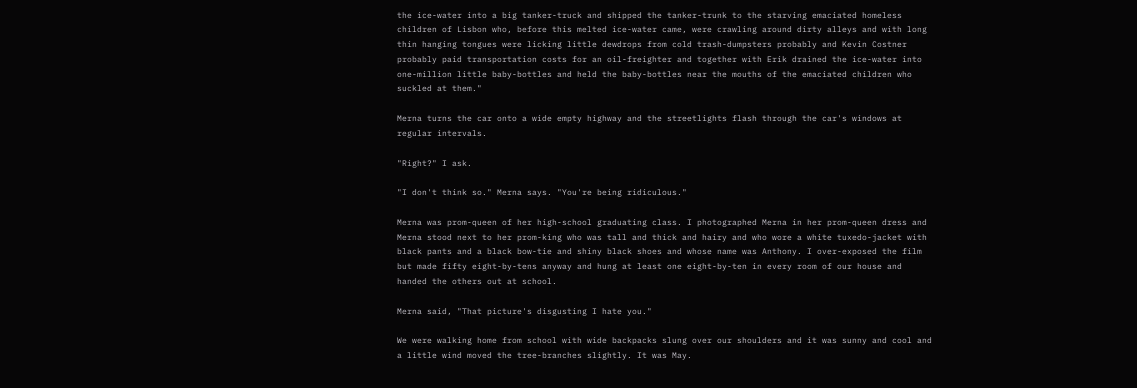the ice-water into a big tanker-truck and shipped the tanker-trunk to the starving emaciated homeless children of Lisbon who, before this melted ice-water came, were crawling around dirty alleys and with long thin hanging tongues were licking little dewdrops from cold trash-dumpsters probably and Kevin Costner probably paid transportation costs for an oil-freighter and together with Erik drained the ice-water into one-million little baby-bottles and held the baby-bottles near the mouths of the emaciated children who suckled at them."

Merna turns the car onto a wide empty highway and the streetlights flash through the car's windows at regular intervals.

"Right?" I ask.

"I don't think so." Merna says. "You're being ridiculous."

Merna was prom-queen of her high-school graduating class. I photographed Merna in her prom-queen dress and Merna stood next to her prom-king who was tall and thick and hairy and who wore a white tuxedo-jacket with black pants and a black bow-tie and shiny black shoes and whose name was Anthony. I over-exposed the film but made fifty eight-by-tens anyway and hung at least one eight-by-ten in every room of our house and handed the others out at school.

Merna said, "That picture's disgusting I hate you."

We were walking home from school with wide backpacks slung over our shoulders and it was sunny and cool and a little wind moved the tree-branches slightly. It was May.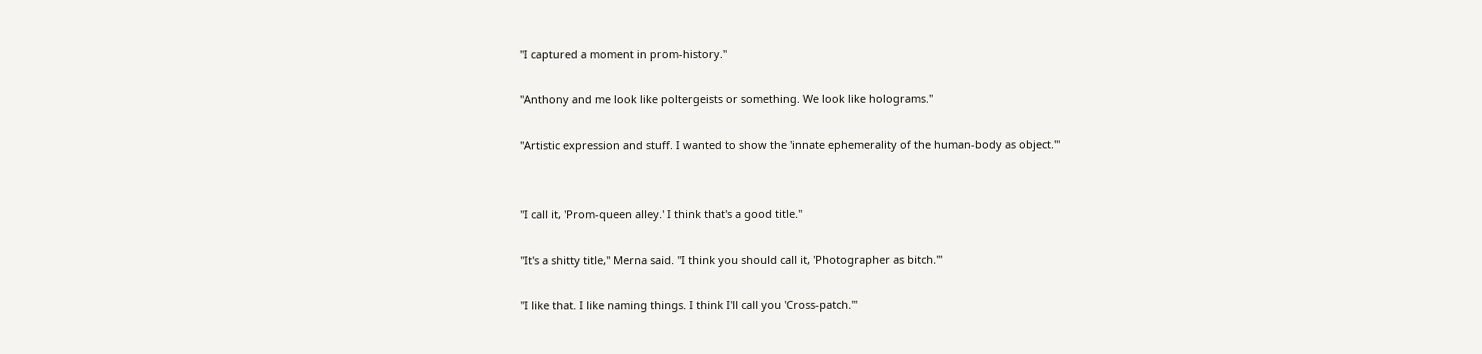"I captured a moment in prom-history."

"Anthony and me look like poltergeists or something. We look like holograms."

"Artistic expression and stuff. I wanted to show the 'innate ephemerality of the human-body as object.'"


"I call it, 'Prom-queen alley.' I think that's a good title."

"It's a shitty title," Merna said. "I think you should call it, 'Photographer as bitch.'"

"I like that. I like naming things. I think I'll call you 'Cross-patch.'"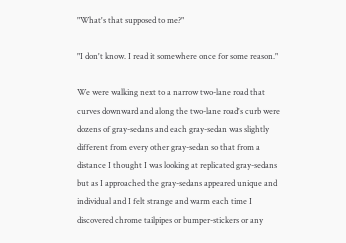"What's that supposed to me?"

"I don't know. I read it somewhere once for some reason."

We were walking next to a narrow two-lane road that curves downward and along the two-lane road's curb were dozens of gray-sedans and each gray-sedan was slightly different from every other gray-sedan so that from a distance I thought I was looking at replicated gray-sedans but as I approached the gray-sedans appeared unique and individual and I felt strange and warm each time I discovered chrome tailpipes or bumper-stickers or any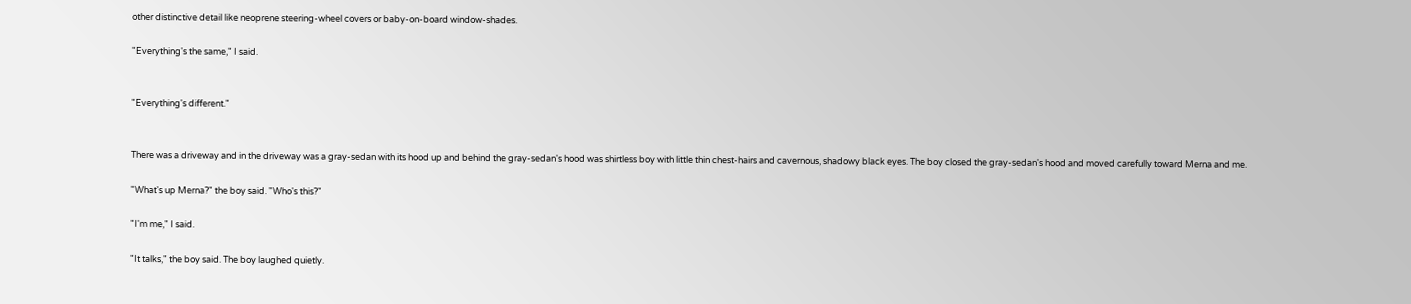other distinctive detail like neoprene steering-wheel covers or baby-on-board window-shades.

"Everything's the same," I said.


"Everything's different."


There was a driveway and in the driveway was a gray-sedan with its hood up and behind the gray-sedan's hood was shirtless boy with little thin chest-hairs and cavernous, shadowy black eyes. The boy closed the gray-sedan's hood and moved carefully toward Merna and me.

"What's up Merna?" the boy said. "Who's this?"

"I'm me," I said.

"It talks," the boy said. The boy laughed quietly.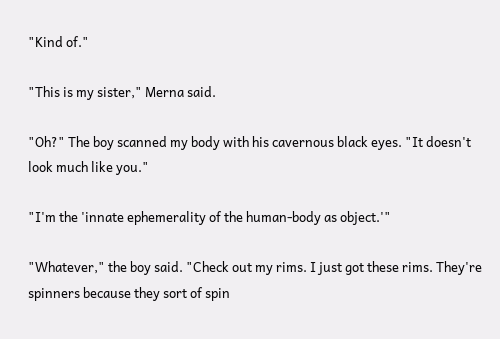"Kind of."

"This is my sister," Merna said.

"Oh?" The boy scanned my body with his cavernous black eyes. "It doesn't look much like you."

"I'm the 'innate ephemerality of the human-body as object.'"

"Whatever," the boy said. "Check out my rims. I just got these rims. They're spinners because they sort of spin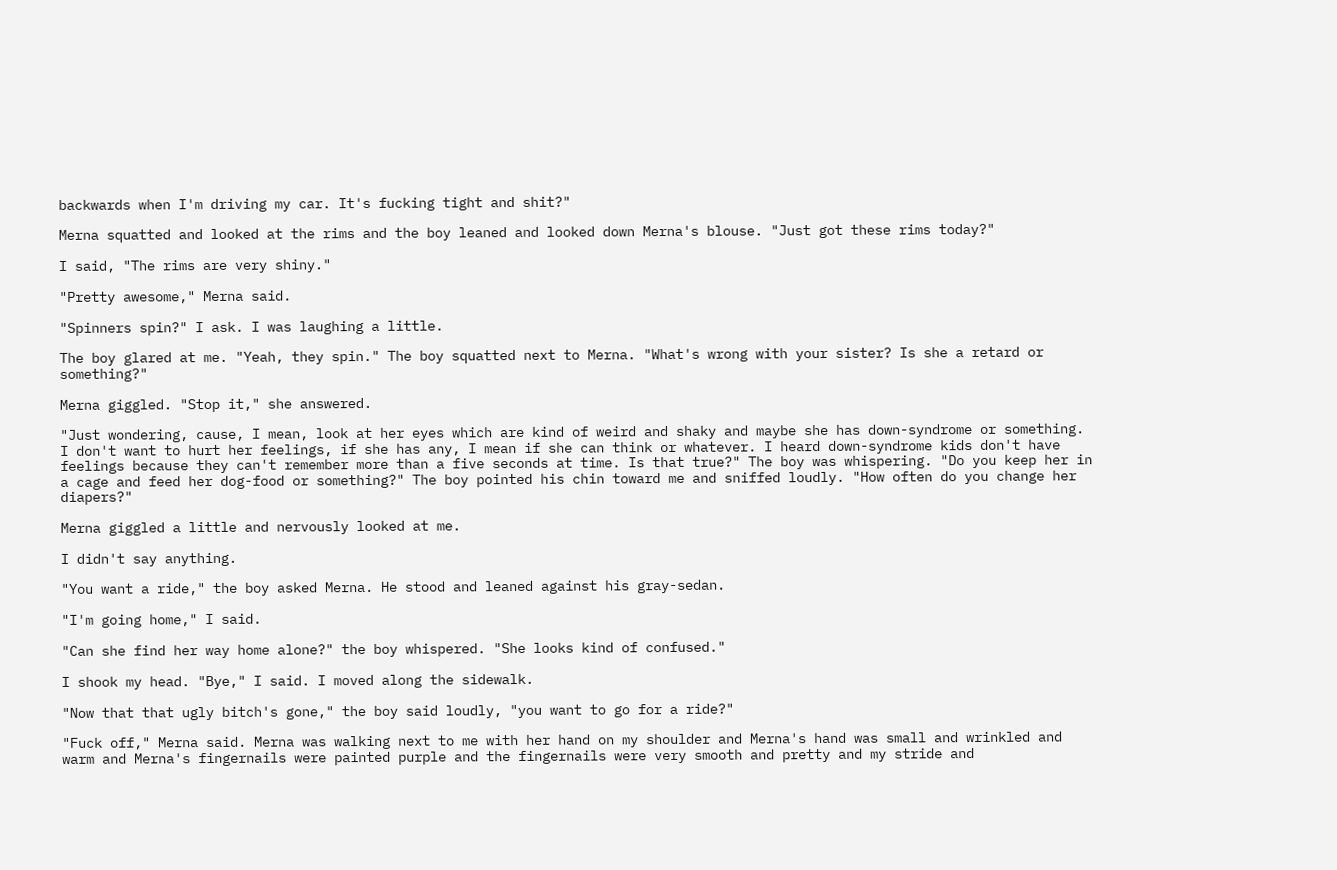backwards when I'm driving my car. It's fucking tight and shit?"

Merna squatted and looked at the rims and the boy leaned and looked down Merna's blouse. "Just got these rims today?"

I said, "The rims are very shiny."

"Pretty awesome," Merna said.

"Spinners spin?" I ask. I was laughing a little.

The boy glared at me. "Yeah, they spin." The boy squatted next to Merna. "What's wrong with your sister? Is she a retard or something?"

Merna giggled. "Stop it," she answered.

"Just wondering, cause, I mean, look at her eyes which are kind of weird and shaky and maybe she has down-syndrome or something. I don't want to hurt her feelings, if she has any, I mean if she can think or whatever. I heard down-syndrome kids don't have feelings because they can't remember more than a five seconds at time. Is that true?" The boy was whispering. "Do you keep her in a cage and feed her dog-food or something?" The boy pointed his chin toward me and sniffed loudly. "How often do you change her diapers?"

Merna giggled a little and nervously looked at me.

I didn't say anything.

"You want a ride," the boy asked Merna. He stood and leaned against his gray-sedan.

"I'm going home," I said.

"Can she find her way home alone?" the boy whispered. "She looks kind of confused."

I shook my head. "Bye," I said. I moved along the sidewalk.

"Now that that ugly bitch's gone," the boy said loudly, "you want to go for a ride?"

"Fuck off," Merna said. Merna was walking next to me with her hand on my shoulder and Merna's hand was small and wrinkled and warm and Merna's fingernails were painted purple and the fingernails were very smooth and pretty and my stride and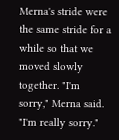Merna's stride were the same stride for a while so that we moved slowly together. "I'm sorry," Merna said. "I'm really sorry."